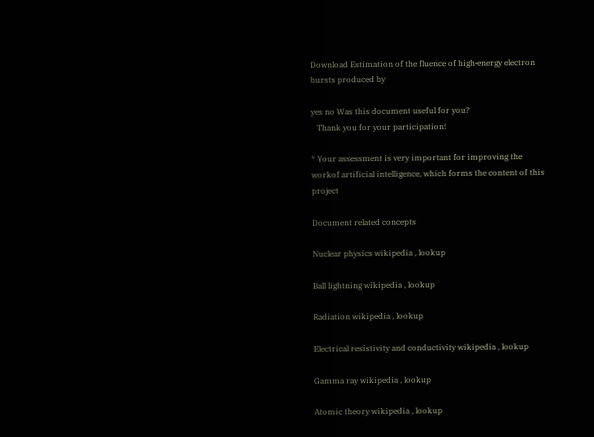Download Estimation of the fluence of high‐energy electron bursts produced by

yes no Was this document useful for you?
   Thank you for your participation!

* Your assessment is very important for improving the workof artificial intelligence, which forms the content of this project

Document related concepts

Nuclear physics wikipedia , lookup

Ball lightning wikipedia , lookup

Radiation wikipedia , lookup

Electrical resistivity and conductivity wikipedia , lookup

Gamma ray wikipedia , lookup

Atomic theory wikipedia , lookup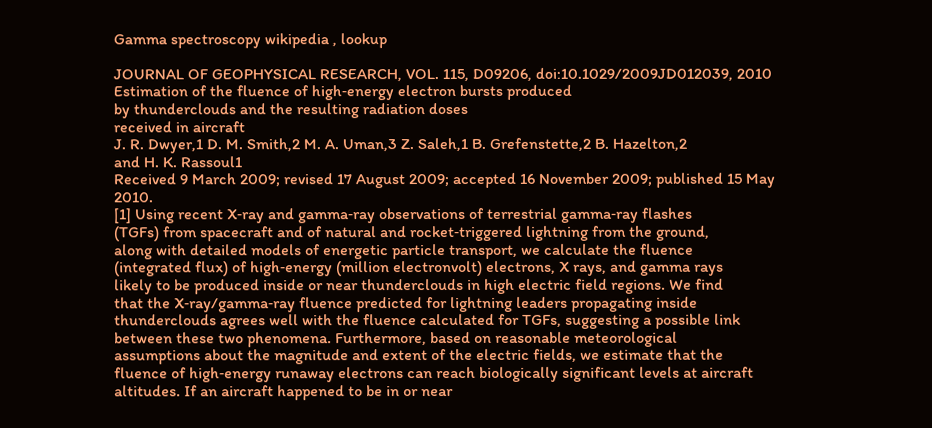Gamma spectroscopy wikipedia , lookup

JOURNAL OF GEOPHYSICAL RESEARCH, VOL. 115, D09206, doi:10.1029/2009JD012039, 2010
Estimation of the fluence of high‐energy electron bursts produced
by thunderclouds and the resulting radiation doses
received in aircraft
J. R. Dwyer,1 D. M. Smith,2 M. A. Uman,3 Z. Saleh,1 B. Grefenstette,2 B. Hazelton,2
and H. K. Rassoul1
Received 9 March 2009; revised 17 August 2009; accepted 16 November 2009; published 15 May 2010.
[1] Using recent X‐ray and gamma‐ray observations of terrestrial gamma‐ray flashes
(TGFs) from spacecraft and of natural and rocket‐triggered lightning from the ground,
along with detailed models of energetic particle transport, we calculate the fluence
(integrated flux) of high‐energy (million electronvolt) electrons, X rays, and gamma rays
likely to be produced inside or near thunderclouds in high electric field regions. We find
that the X‐ray/gamma‐ray fluence predicted for lightning leaders propagating inside
thunderclouds agrees well with the fluence calculated for TGFs, suggesting a possible link
between these two phenomena. Furthermore, based on reasonable meteorological
assumptions about the magnitude and extent of the electric fields, we estimate that the
fluence of high‐energy runaway electrons can reach biologically significant levels at aircraft
altitudes. If an aircraft happened to be in or near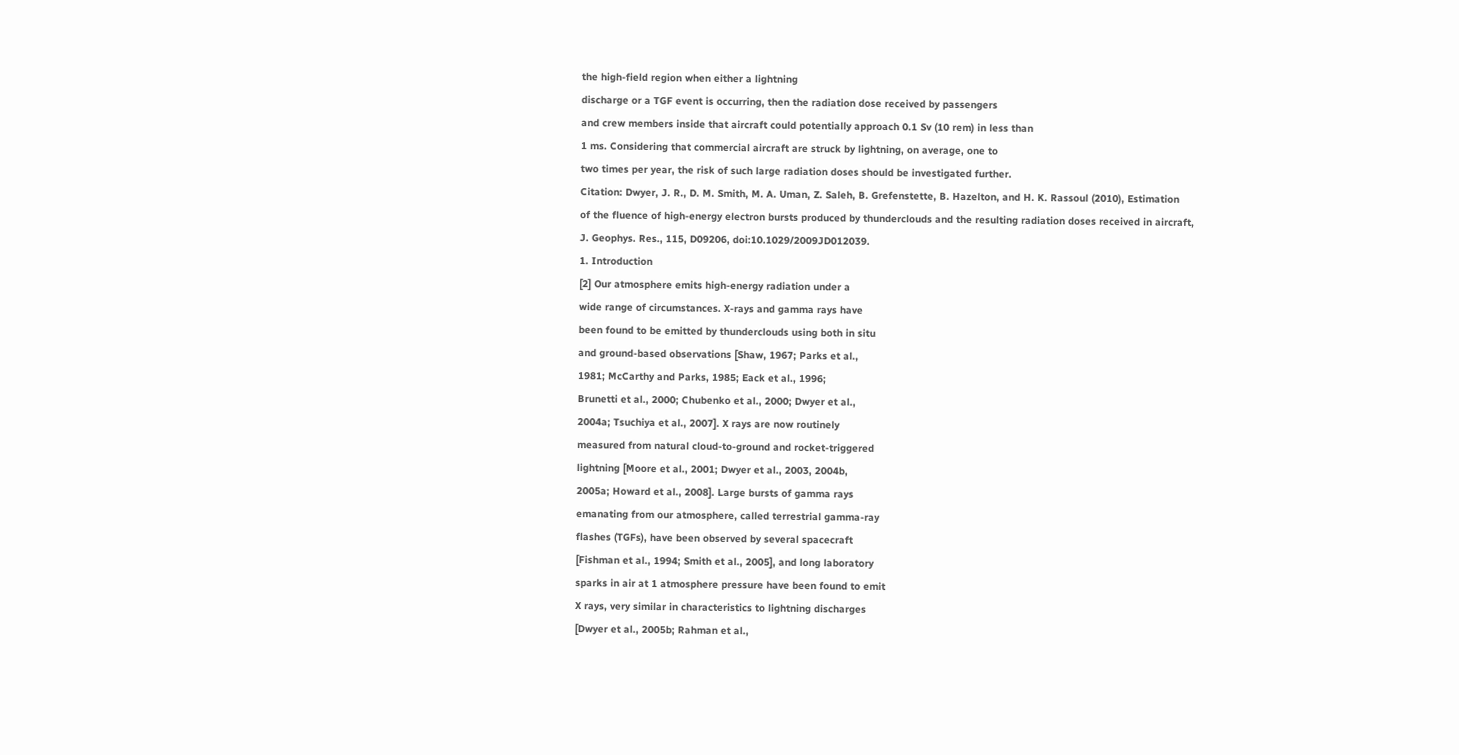the high‐field region when either a lightning
discharge or a TGF event is occurring, then the radiation dose received by passengers
and crew members inside that aircraft could potentially approach 0.1 Sv (10 rem) in less than
1 ms. Considering that commercial aircraft are struck by lightning, on average, one to
two times per year, the risk of such large radiation doses should be investigated further.
Citation: Dwyer, J. R., D. M. Smith, M. A. Uman, Z. Saleh, B. Grefenstette, B. Hazelton, and H. K. Rassoul (2010), Estimation
of the fluence of high‐energy electron bursts produced by thunderclouds and the resulting radiation doses received in aircraft,
J. Geophys. Res., 115, D09206, doi:10.1029/2009JD012039.
1. Introduction
[2] Our atmosphere emits high‐energy radiation under a
wide range of circumstances. X‐rays and gamma rays have
been found to be emitted by thunderclouds using both in situ
and ground‐based observations [Shaw, 1967; Parks et al.,
1981; McCarthy and Parks, 1985; Eack et al., 1996;
Brunetti et al., 2000; Chubenko et al., 2000; Dwyer et al.,
2004a; Tsuchiya et al., 2007]. X rays are now routinely
measured from natural cloud‐to‐ground and rocket‐triggered
lightning [Moore et al., 2001; Dwyer et al., 2003, 2004b,
2005a; Howard et al., 2008]. Large bursts of gamma rays
emanating from our atmosphere, called terrestrial gamma‐ray
flashes (TGFs), have been observed by several spacecraft
[Fishman et al., 1994; Smith et al., 2005], and long laboratory
sparks in air at 1 atmosphere pressure have been found to emit
X rays, very similar in characteristics to lightning discharges
[Dwyer et al., 2005b; Rahman et al.,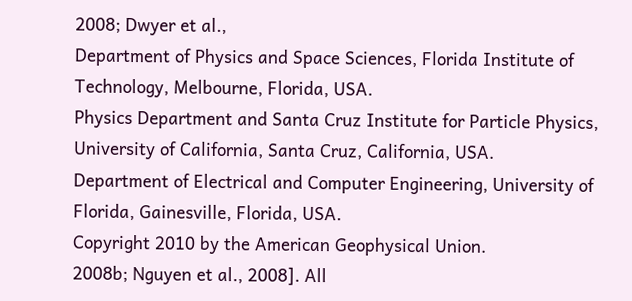2008; Dwyer et al.,
Department of Physics and Space Sciences, Florida Institute of
Technology, Melbourne, Florida, USA.
Physics Department and Santa Cruz Institute for Particle Physics,
University of California, Santa Cruz, California, USA.
Department of Electrical and Computer Engineering, University of
Florida, Gainesville, Florida, USA.
Copyright 2010 by the American Geophysical Union.
2008b; Nguyen et al., 2008]. All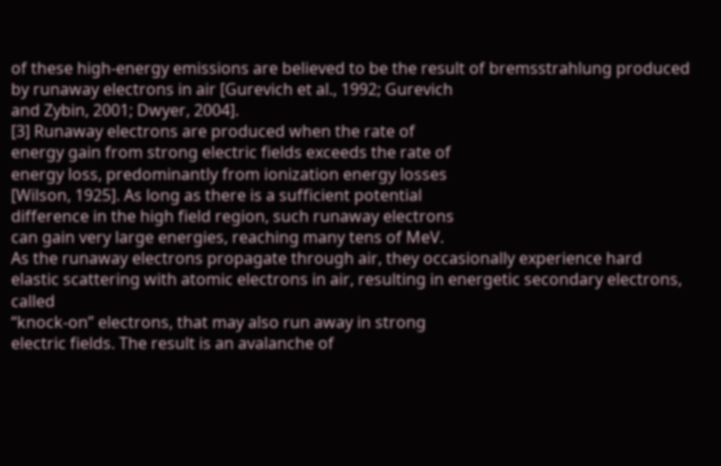of these high‐energy emissions are believed to be the result of bremsstrahlung produced
by runaway electrons in air [Gurevich et al., 1992; Gurevich
and Zybin, 2001; Dwyer, 2004].
[3] Runaway electrons are produced when the rate of
energy gain from strong electric fields exceeds the rate of
energy loss, predominantly from ionization energy losses
[Wilson, 1925]. As long as there is a sufficient potential
difference in the high field region, such runaway electrons
can gain very large energies, reaching many tens of MeV.
As the runaway electrons propagate through air, they occasionally experience hard elastic scattering with atomic electrons in air, resulting in energetic secondary electrons, called
“knock‐on” electrons, that may also run away in strong
electric fields. The result is an avalanche of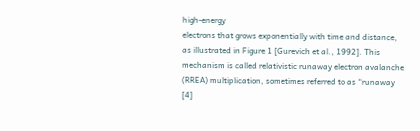high‐energy
electrons that grows exponentially with time and distance,
as illustrated in Figure 1 [Gurevich et al., 1992]. This
mechanism is called relativistic runaway electron avalanche
(RREA) multiplication, sometimes referred to as “runaway
[4]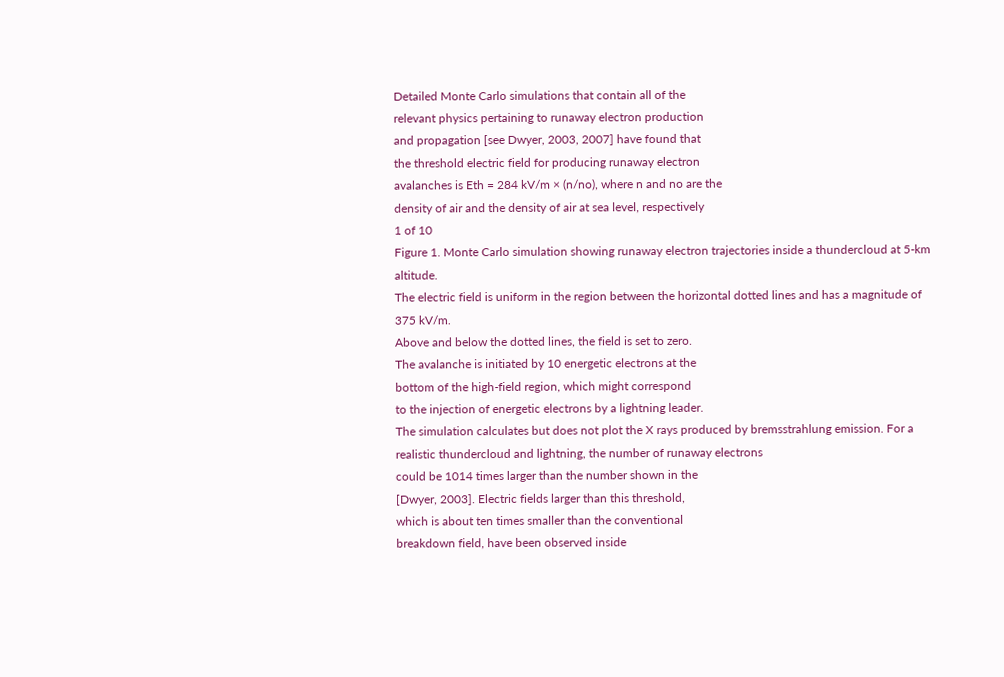Detailed Monte Carlo simulations that contain all of the
relevant physics pertaining to runaway electron production
and propagation [see Dwyer, 2003, 2007] have found that
the threshold electric field for producing runaway electron
avalanches is Eth = 284 kV/m × (n/no), where n and no are the
density of air and the density of air at sea level, respectively
1 of 10
Figure 1. Monte Carlo simulation showing runaway electron trajectories inside a thundercloud at 5‐km altitude.
The electric field is uniform in the region between the horizontal dotted lines and has a magnitude of 375 kV/m.
Above and below the dotted lines, the field is set to zero.
The avalanche is initiated by 10 energetic electrons at the
bottom of the high‐field region, which might correspond
to the injection of energetic electrons by a lightning leader.
The simulation calculates but does not plot the X rays produced by bremsstrahlung emission. For a realistic thundercloud and lightning, the number of runaway electrons
could be 1014 times larger than the number shown in the
[Dwyer, 2003]. Electric fields larger than this threshold,
which is about ten times smaller than the conventional
breakdown field, have been observed inside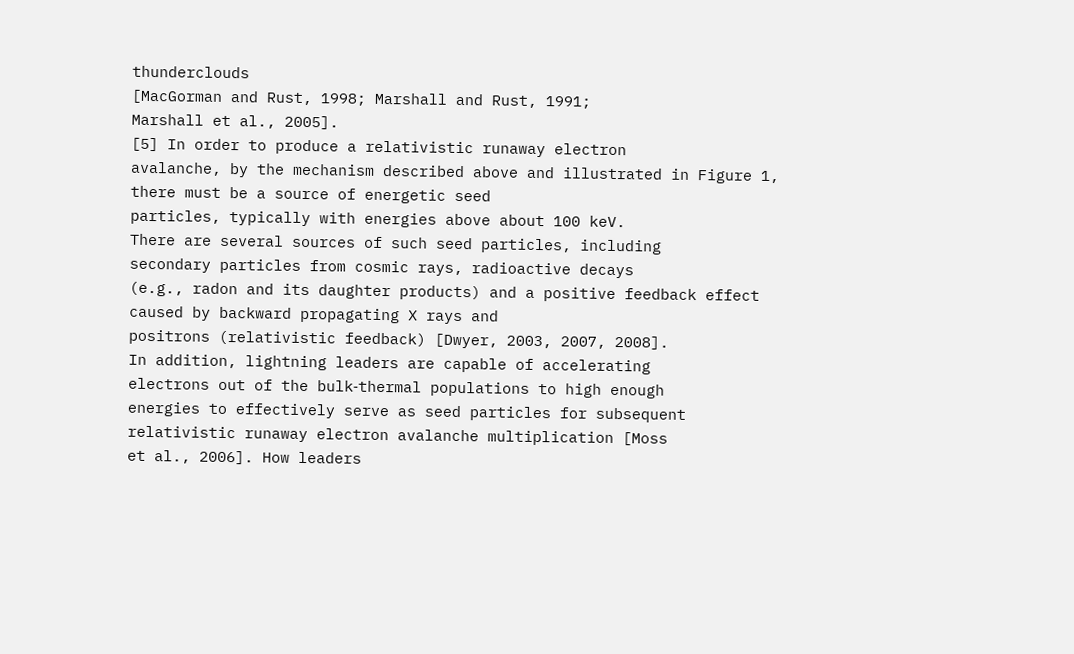thunderclouds
[MacGorman and Rust, 1998; Marshall and Rust, 1991;
Marshall et al., 2005].
[5] In order to produce a relativistic runaway electron
avalanche, by the mechanism described above and illustrated in Figure 1, there must be a source of energetic seed
particles, typically with energies above about 100 keV.
There are several sources of such seed particles, including
secondary particles from cosmic rays, radioactive decays
(e.g., radon and its daughter products) and a positive feedback effect caused by backward propagating X rays and
positrons (relativistic feedback) [Dwyer, 2003, 2007, 2008].
In addition, lightning leaders are capable of accelerating
electrons out of the bulk‐thermal populations to high enough
energies to effectively serve as seed particles for subsequent
relativistic runaway electron avalanche multiplication [Moss
et al., 2006]. How leaders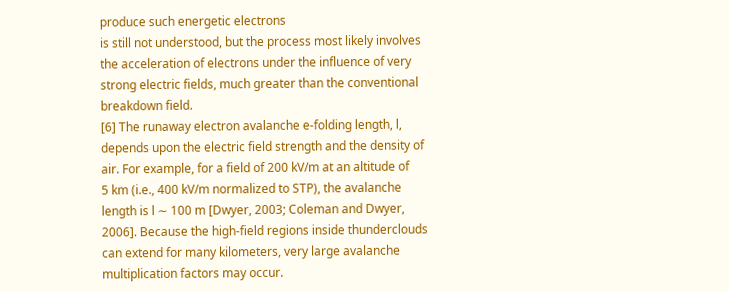produce such energetic electrons
is still not understood, but the process most likely involves
the acceleration of electrons under the influence of very
strong electric fields, much greater than the conventional
breakdown field.
[6] The runaway electron avalanche e‐folding length, l,
depends upon the electric field strength and the density of
air. For example, for a field of 200 kV/m at an altitude of
5 km (i.e., 400 kV/m normalized to STP), the avalanche
length is l ∼ 100 m [Dwyer, 2003; Coleman and Dwyer,
2006]. Because the high‐field regions inside thunderclouds
can extend for many kilometers, very large avalanche
multiplication factors may occur.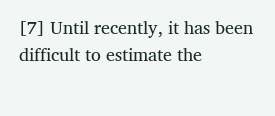[7] Until recently, it has been difficult to estimate the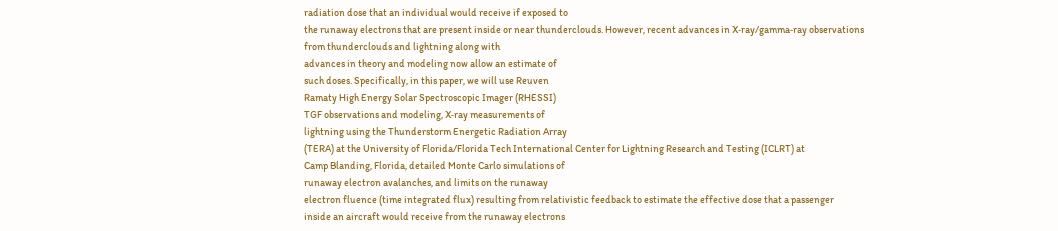radiation dose that an individual would receive if exposed to
the runaway electrons that are present inside or near thunderclouds. However, recent advances in X‐ray/gamma‐ray observations from thunderclouds and lightning along with
advances in theory and modeling now allow an estimate of
such doses. Specifically, in this paper, we will use Reuven
Ramaty High Energy Solar Spectroscopic Imager (RHESSI)
TGF observations and modeling, X‐ray measurements of
lightning using the Thunderstorm Energetic Radiation Array
(TERA) at the University of Florida/Florida Tech International Center for Lightning Research and Testing (ICLRT) at
Camp Blanding, Florida, detailed Monte Carlo simulations of
runaway electron avalanches, and limits on the runaway
electron fluence (time integrated flux) resulting from relativistic feedback to estimate the effective dose that a passenger
inside an aircraft would receive from the runaway electrons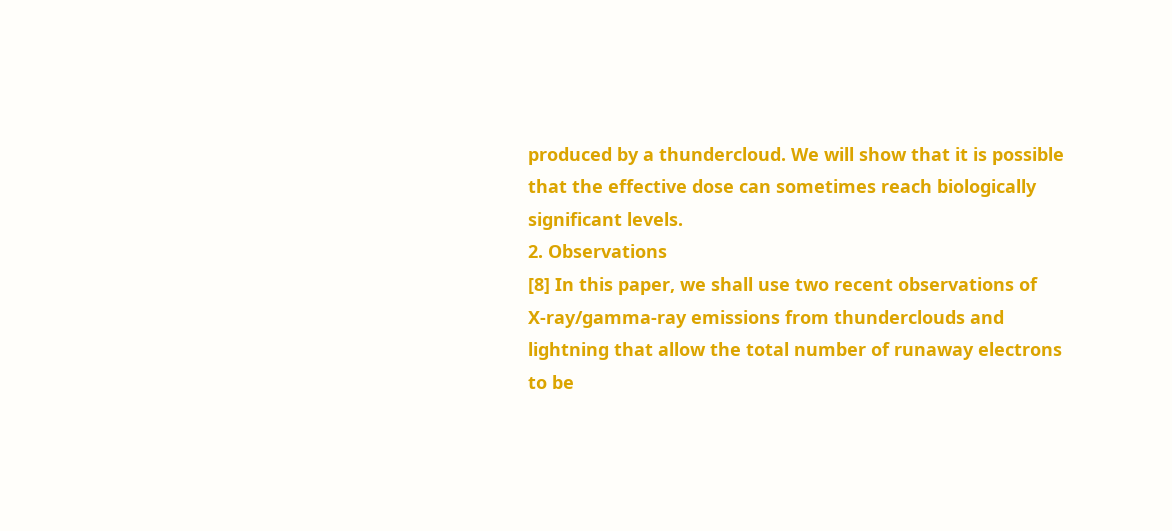produced by a thundercloud. We will show that it is possible
that the effective dose can sometimes reach biologically
significant levels.
2. Observations
[8] In this paper, we shall use two recent observations of
X‐ray/gamma‐ray emissions from thunderclouds and lightning that allow the total number of runaway electrons to be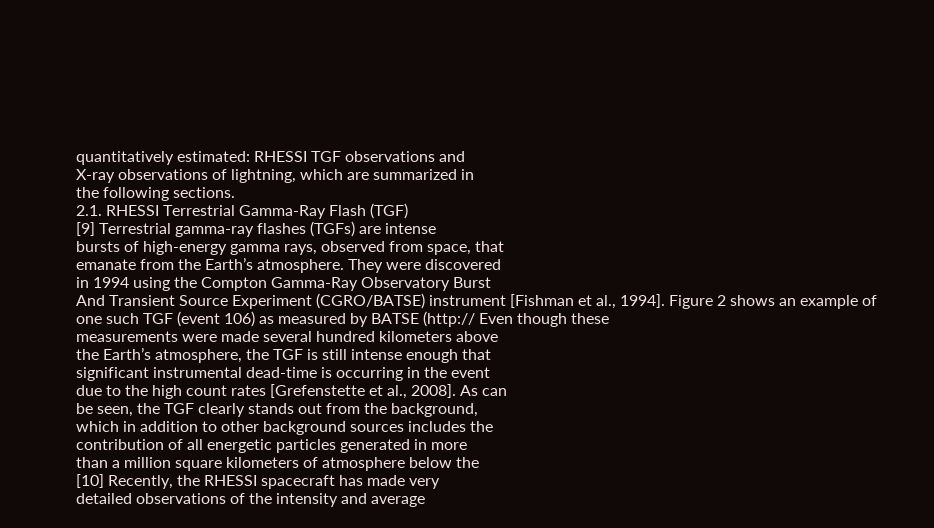quantitatively estimated: RHESSI TGF observations and
X‐ray observations of lightning, which are summarized in
the following sections.
2.1. RHESSI Terrestrial Gamma‐Ray Flash (TGF)
[9] Terrestrial gamma‐ray flashes (TGFs) are intense
bursts of high‐energy gamma rays, observed from space, that
emanate from the Earth’s atmosphere. They were discovered
in 1994 using the Compton Gamma‐Ray Observatory Burst
And Transient Source Experiment (CGRO/BATSE) instrument [Fishman et al., 1994]. Figure 2 shows an example of
one such TGF (event 106) as measured by BATSE (http:// Even though these
measurements were made several hundred kilometers above
the Earth’s atmosphere, the TGF is still intense enough that
significant instrumental dead‐time is occurring in the event
due to the high count rates [Grefenstette et al., 2008]. As can
be seen, the TGF clearly stands out from the background,
which in addition to other background sources includes the
contribution of all energetic particles generated in more
than a million square kilometers of atmosphere below the
[10] Recently, the RHESSI spacecraft has made very
detailed observations of the intensity and average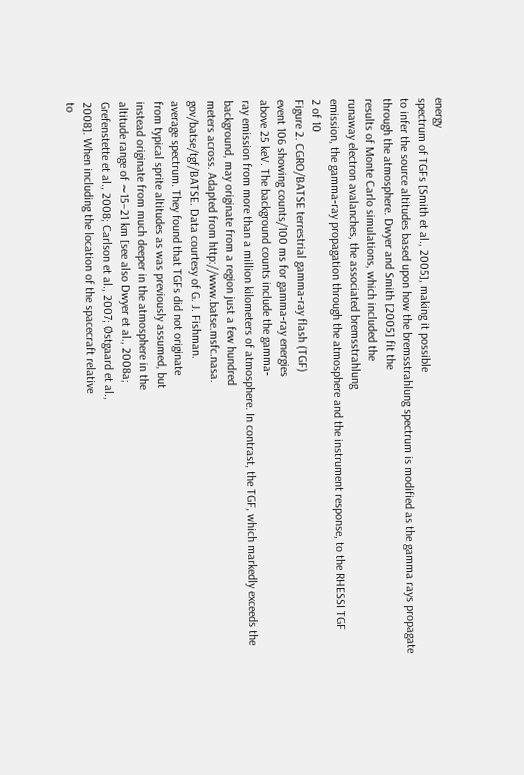energy
spectrum of TGFs [Smith et al., 2005], making it possible
to infer the source altitudes based upon how the bremsstrahlung spectrum is modified as the gamma rays propagate
through the atmosphere. Dwyer and Smith [2005] fit the
results of Monte Carlo simulations, which included the
runaway electron avalanches, the associated bremsstrahlung
emission, the gamma‐ray propagation through the atmosphere and the instrument response, to the RHESSI TGF
2 of 10
Figure 2. CGRO/BATSE terrestrial gamma‐ray flash (TGF)
event 106 showing counts/100 ms for gamma‐ray energies
above 25 keV. The background counts include the gamma‐
ray emission from more than a million kilometers of atmosphere. In contrast, the TGF, which markedly exceeds the
background, may originate from a region just a few hundred
meters across. Adapted from http://www.batse.msfc.nasa.
gov/batse/tgf/BATSE. Data courtesy of G. J. Fishman.
average spectrum. They found that TGFs did not originate
from typical sprite altitudes as was previously assumed, but
instead originate from much deeper in the atmosphere in the
altitude range of ∼15–21 km [see also Dwyer et al., 2008a;
Grefenstette et al., 2008; Carlson et al., 2007; Østgaard et al.,
2008]. When including the location of the spacecraft relative
to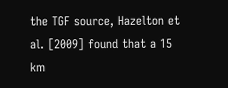the TGF source, Hazelton et al. [2009] found that a 15 km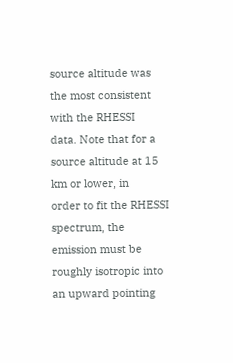source altitude was the most consistent with the RHESSI
data. Note that for a source altitude at 15 km or lower, in
order to fit the RHESSI spectrum, the emission must be
roughly isotropic into an upward pointing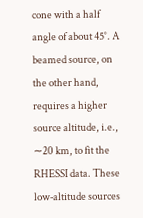cone with a half
angle of about 45°. A beamed source, on the other hand,
requires a higher source altitude, i.e., ∼20 km, to fit the
RHESSI data. These low‐altitude sources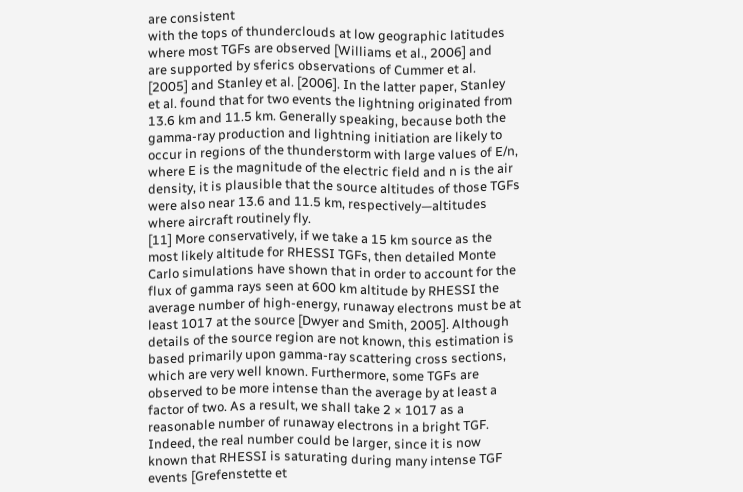are consistent
with the tops of thunderclouds at low geographic latitudes
where most TGFs are observed [Williams et al., 2006] and
are supported by sferics observations of Cummer et al.
[2005] and Stanley et al. [2006]. In the latter paper, Stanley
et al. found that for two events the lightning originated from
13.6 km and 11.5 km. Generally speaking, because both the
gamma‐ray production and lightning initiation are likely to
occur in regions of the thunderstorm with large values of E/n,
where E is the magnitude of the electric field and n is the air
density, it is plausible that the source altitudes of those TGFs
were also near 13.6 and 11.5 km, respectively—altitudes
where aircraft routinely fly.
[11] More conservatively, if we take a 15 km source as the
most likely altitude for RHESSI TGFs, then detailed Monte
Carlo simulations have shown that in order to account for the
flux of gamma rays seen at 600 km altitude by RHESSI the
average number of high‐energy, runaway electrons must be at
least 1017 at the source [Dwyer and Smith, 2005]. Although
details of the source region are not known, this estimation is
based primarily upon gamma‐ray scattering cross sections,
which are very well known. Furthermore, some TGFs are
observed to be more intense than the average by at least a
factor of two. As a result, we shall take 2 × 1017 as a reasonable number of runaway electrons in a bright TGF.
Indeed, the real number could be larger, since it is now
known that RHESSI is saturating during many intense TGF
events [Grefenstette et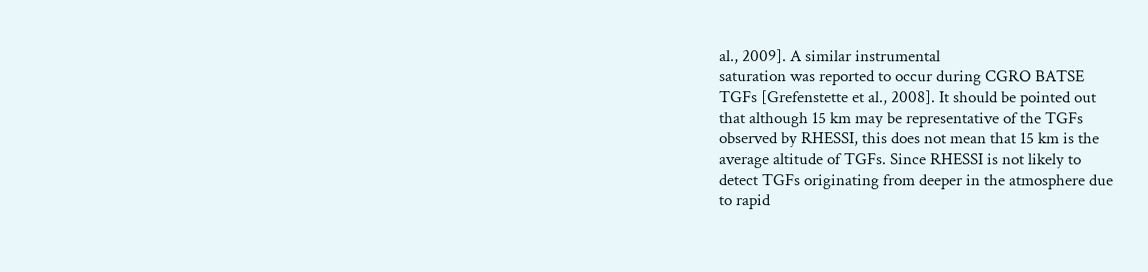al., 2009]. A similar instrumental
saturation was reported to occur during CGRO BATSE
TGFs [Grefenstette et al., 2008]. It should be pointed out
that although 15 km may be representative of the TGFs
observed by RHESSI, this does not mean that 15 km is the
average altitude of TGFs. Since RHESSI is not likely to
detect TGFs originating from deeper in the atmosphere due
to rapid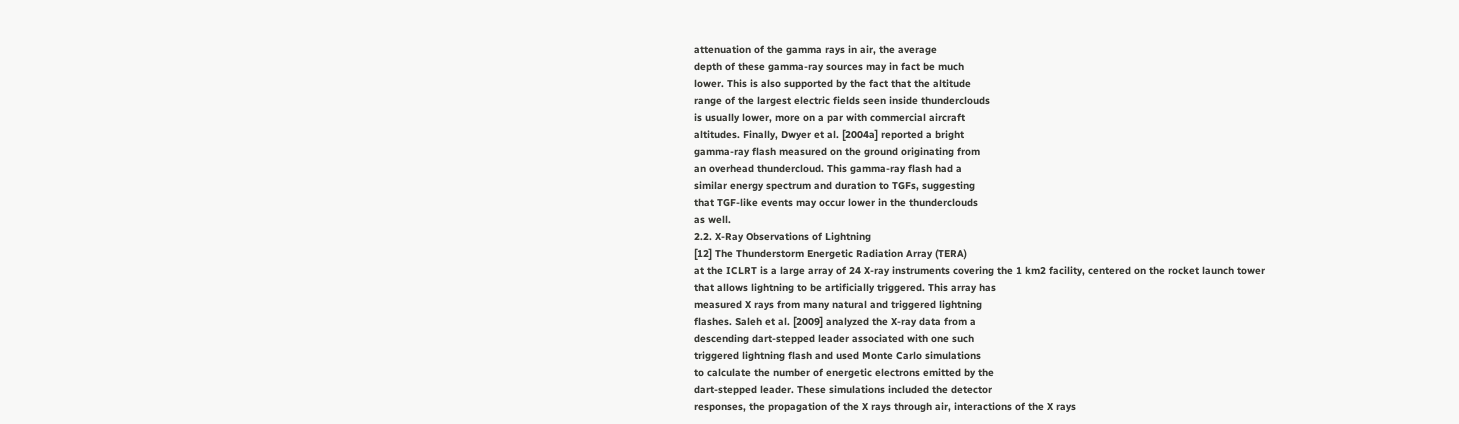attenuation of the gamma rays in air, the average
depth of these gamma‐ray sources may in fact be much
lower. This is also supported by the fact that the altitude
range of the largest electric fields seen inside thunderclouds
is usually lower, more on a par with commercial aircraft
altitudes. Finally, Dwyer et al. [2004a] reported a bright
gamma‐ray flash measured on the ground originating from
an overhead thundercloud. This gamma‐ray flash had a
similar energy spectrum and duration to TGFs, suggesting
that TGF‐like events may occur lower in the thunderclouds
as well.
2.2. X‐Ray Observations of Lightning
[12] The Thunderstorm Energetic Radiation Array (TERA)
at the ICLRT is a large array of 24 X‐ray instruments covering the 1 km2 facility, centered on the rocket launch tower
that allows lightning to be artificially triggered. This array has
measured X rays from many natural and triggered lightning
flashes. Saleh et al. [2009] analyzed the X‐ray data from a
descending dart‐stepped leader associated with one such
triggered lightning flash and used Monte Carlo simulations
to calculate the number of energetic electrons emitted by the
dart‐stepped leader. These simulations included the detector
responses, the propagation of the X rays through air, interactions of the X rays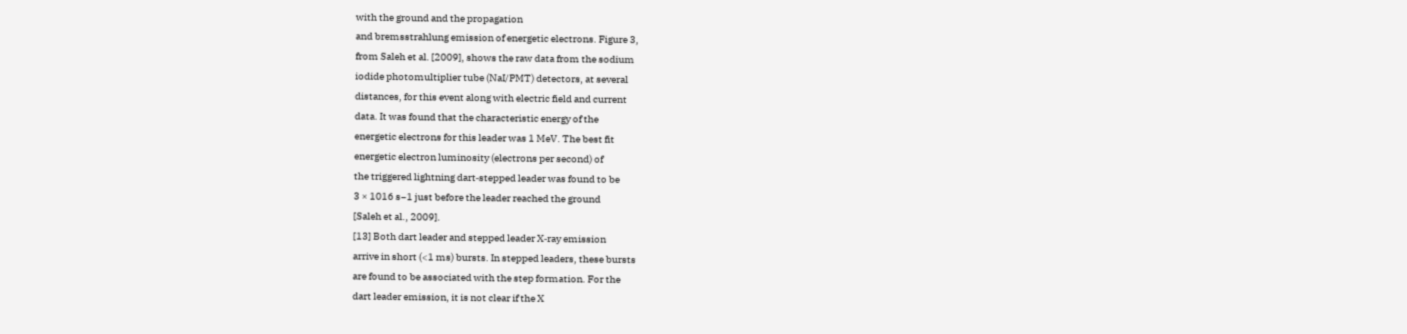with the ground and the propagation
and bremsstrahlung emission of energetic electrons. Figure 3,
from Saleh et al. [2009], shows the raw data from the sodium
iodide photomultiplier tube (NaI/PMT) detectors, at several
distances, for this event along with electric field and current
data. It was found that the characteristic energy of the
energetic electrons for this leader was 1 MeV. The best fit
energetic electron luminosity (electrons per second) of
the triggered lightning dart‐stepped leader was found to be
3 × 1016 s−1 just before the leader reached the ground
[Saleh et al., 2009].
[13] Both dart leader and stepped leader X‐ray emission
arrive in short (<1 ms) bursts. In stepped leaders, these bursts
are found to be associated with the step formation. For the
dart leader emission, it is not clear if the X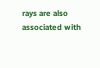rays are also
associated with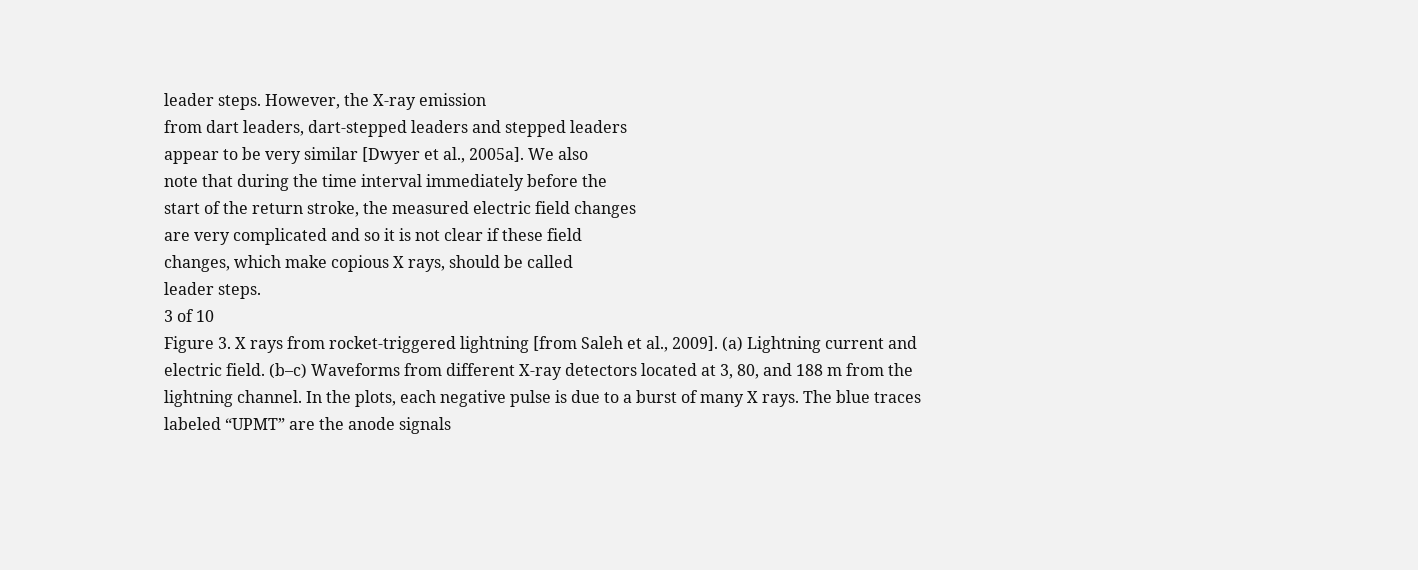leader steps. However, the X‐ray emission
from dart leaders, dart‐stepped leaders and stepped leaders
appear to be very similar [Dwyer et al., 2005a]. We also
note that during the time interval immediately before the
start of the return stroke, the measured electric field changes
are very complicated and so it is not clear if these field
changes, which make copious X rays, should be called
leader steps.
3 of 10
Figure 3. X rays from rocket‐triggered lightning [from Saleh et al., 2009]. (a) Lightning current and
electric field. (b–c) Waveforms from different X‐ray detectors located at 3, 80, and 188 m from the
lightning channel. In the plots, each negative pulse is due to a burst of many X rays. The blue traces
labeled “UPMT” are the anode signals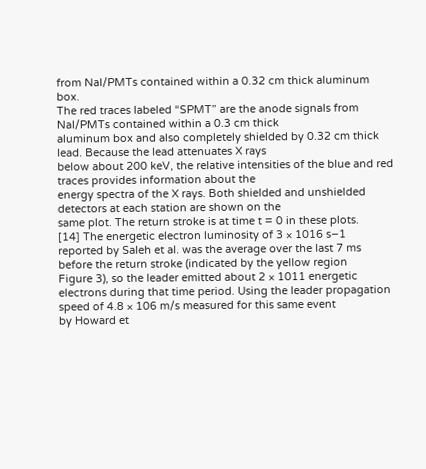from NaI/PMTs contained within a 0.32 cm thick aluminum box.
The red traces labeled “SPMT” are the anode signals from NaI/PMTs contained within a 0.3 cm thick
aluminum box and also completely shielded by 0.32 cm thick lead. Because the lead attenuates X rays
below about 200 keV, the relative intensities of the blue and red traces provides information about the
energy spectra of the X rays. Both shielded and unshielded detectors at each station are shown on the
same plot. The return stroke is at time t = 0 in these plots.
[14] The energetic electron luminosity of 3 × 1016 s−1
reported by Saleh et al. was the average over the last 7 ms
before the return stroke (indicated by the yellow region
Figure 3), so the leader emitted about 2 × 1011 energetic
electrons during that time period. Using the leader propagation speed of 4.8 × 106 m/s measured for this same event
by Howard et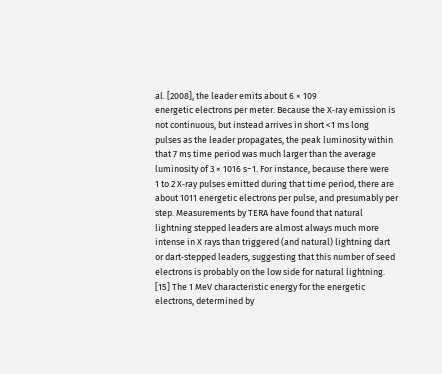al. [2008], the leader emits about 6 × 109
energetic electrons per meter. Because the X‐ray emission is
not continuous, but instead arrives in short <1 ms long
pulses as the leader propagates, the peak luminosity within
that 7 ms time period was much larger than the average
luminosity of 3 × 1016 s−1. For instance, because there were
1 to 2 X‐ray pulses emitted during that time period, there are
about 1011 energetic electrons per pulse, and presumably per
step. Measurements by TERA have found that natural
lightning stepped leaders are almost always much more
intense in X rays than triggered (and natural) lightning dart
or dart‐stepped leaders, suggesting that this number of seed
electrons is probably on the low side for natural lightning.
[15] The 1 MeV characteristic energy for the energetic
electrons, determined by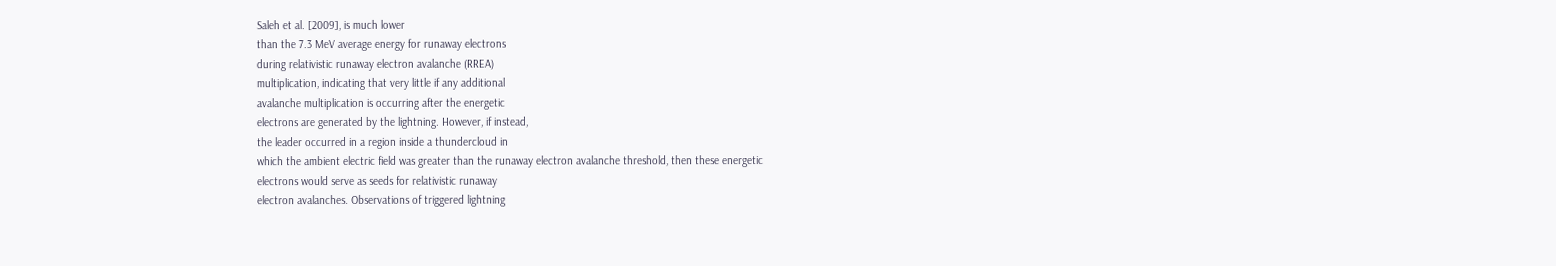Saleh et al. [2009], is much lower
than the 7.3 MeV average energy for runaway electrons
during relativistic runaway electron avalanche (RREA)
multiplication, indicating that very little if any additional
avalanche multiplication is occurring after the energetic
electrons are generated by the lightning. However, if instead,
the leader occurred in a region inside a thundercloud in
which the ambient electric field was greater than the runaway electron avalanche threshold, then these energetic
electrons would serve as seeds for relativistic runaway
electron avalanches. Observations of triggered lightning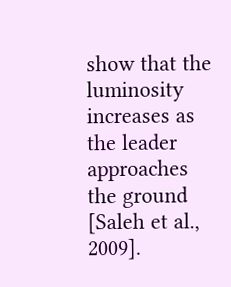show that the luminosity increases as the leader approaches
the ground [Saleh et al., 2009].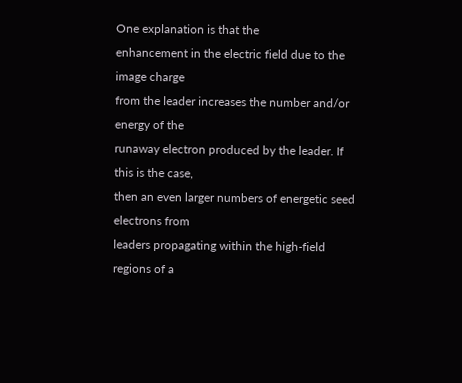One explanation is that the
enhancement in the electric field due to the image charge
from the leader increases the number and/or energy of the
runaway electron produced by the leader. If this is the case,
then an even larger numbers of energetic seed electrons from
leaders propagating within the high‐field regions of a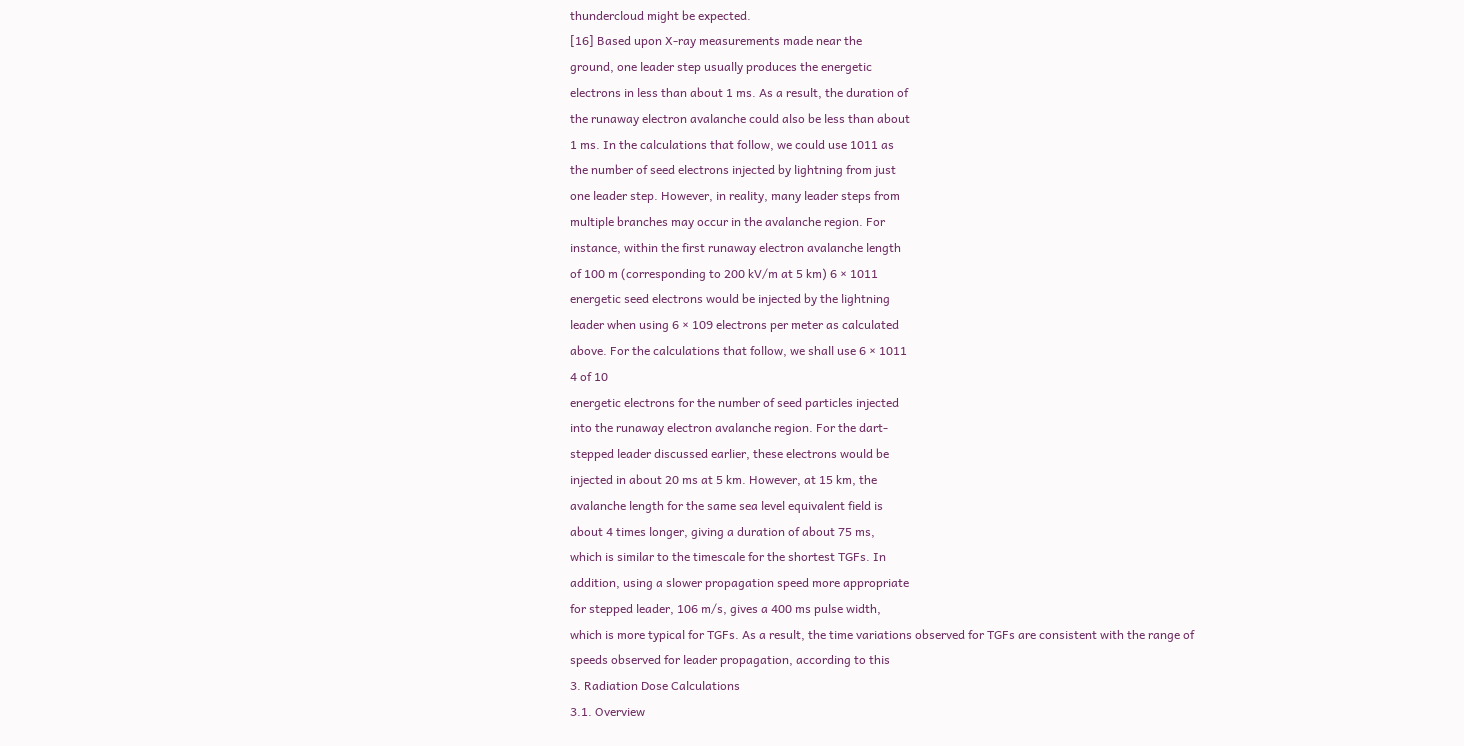thundercloud might be expected.
[16] Based upon X‐ray measurements made near the
ground, one leader step usually produces the energetic
electrons in less than about 1 ms. As a result, the duration of
the runaway electron avalanche could also be less than about
1 ms. In the calculations that follow, we could use 1011 as
the number of seed electrons injected by lightning from just
one leader step. However, in reality, many leader steps from
multiple branches may occur in the avalanche region. For
instance, within the first runaway electron avalanche length
of 100 m (corresponding to 200 kV/m at 5 km) 6 × 1011
energetic seed electrons would be injected by the lightning
leader when using 6 × 109 electrons per meter as calculated
above. For the calculations that follow, we shall use 6 × 1011
4 of 10
energetic electrons for the number of seed particles injected
into the runaway electron avalanche region. For the dart‐
stepped leader discussed earlier, these electrons would be
injected in about 20 ms at 5 km. However, at 15 km, the
avalanche length for the same sea level equivalent field is
about 4 times longer, giving a duration of about 75 ms,
which is similar to the timescale for the shortest TGFs. In
addition, using a slower propagation speed more appropriate
for stepped leader, 106 m/s, gives a 400 ms pulse width,
which is more typical for TGFs. As a result, the time variations observed for TGFs are consistent with the range of
speeds observed for leader propagation, according to this
3. Radiation Dose Calculations
3.1. Overview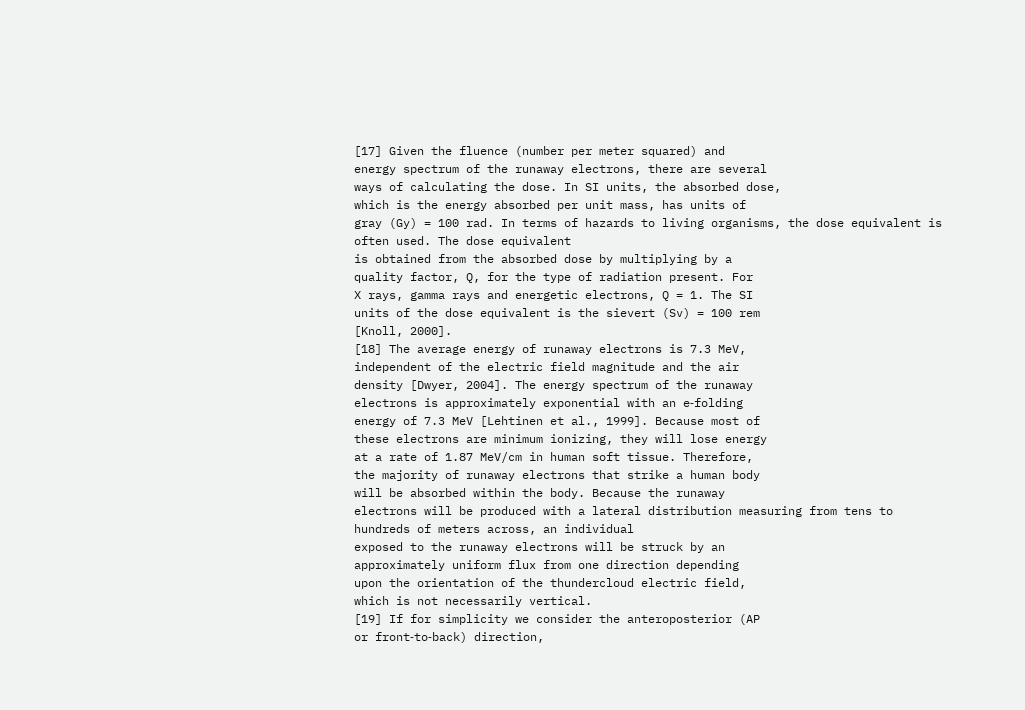[17] Given the fluence (number per meter squared) and
energy spectrum of the runaway electrons, there are several
ways of calculating the dose. In SI units, the absorbed dose,
which is the energy absorbed per unit mass, has units of
gray (Gy) = 100 rad. In terms of hazards to living organisms, the dose equivalent is often used. The dose equivalent
is obtained from the absorbed dose by multiplying by a
quality factor, Q, for the type of radiation present. For
X rays, gamma rays and energetic electrons, Q = 1. The SI
units of the dose equivalent is the sievert (Sv) = 100 rem
[Knoll, 2000].
[18] The average energy of runaway electrons is 7.3 MeV,
independent of the electric field magnitude and the air
density [Dwyer, 2004]. The energy spectrum of the runaway
electrons is approximately exponential with an e‐folding
energy of 7.3 MeV [Lehtinen et al., 1999]. Because most of
these electrons are minimum ionizing, they will lose energy
at a rate of 1.87 MeV/cm in human soft tissue. Therefore,
the majority of runaway electrons that strike a human body
will be absorbed within the body. Because the runaway
electrons will be produced with a lateral distribution measuring from tens to hundreds of meters across, an individual
exposed to the runaway electrons will be struck by an
approximately uniform flux from one direction depending
upon the orientation of the thundercloud electric field,
which is not necessarily vertical.
[19] If for simplicity we consider the anteroposterior (AP
or front‐to‐back) direction,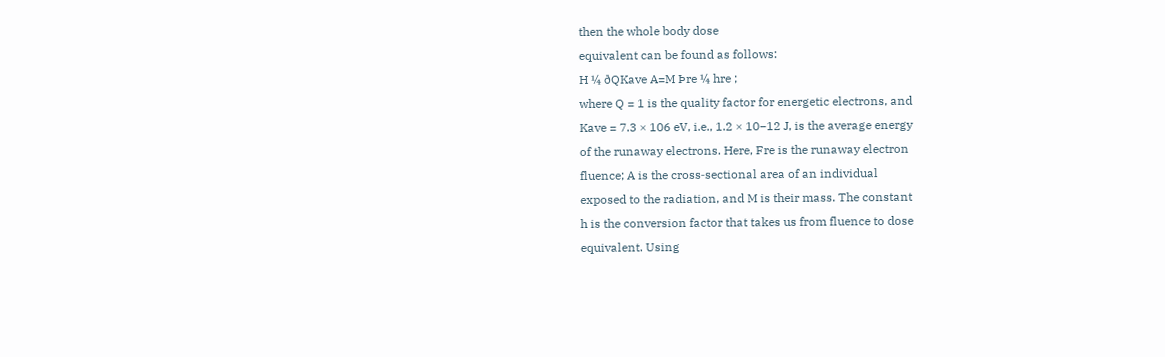then the whole body dose
equivalent can be found as follows:
H ¼ ðQKave A=M Þre ¼ hre ;
where Q = 1 is the quality factor for energetic electrons, and
Kave = 7.3 × 106 eV, i.e., 1.2 × 10−12 J, is the average energy
of the runaway electrons. Here, Fre is the runaway electron
fluence; A is the cross‐sectional area of an individual
exposed to the radiation, and M is their mass. The constant
h is the conversion factor that takes us from fluence to dose
equivalent. Using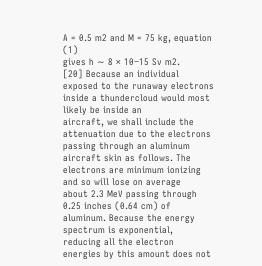A = 0.5 m2 and M = 75 kg, equation (1)
gives h ∼ 8 × 10−15 Sv m2.
[20] Because an individual exposed to the runaway electrons inside a thundercloud would most likely be inside an
aircraft, we shall include the attenuation due to the electrons
passing through an aluminum aircraft skin as follows. The
electrons are minimum ionizing and so will lose on average
about 2.3 MeV passing through 0.25 inches (0.64 cm) of
aluminum. Because the energy spectrum is exponential,
reducing all the electron energies by this amount does not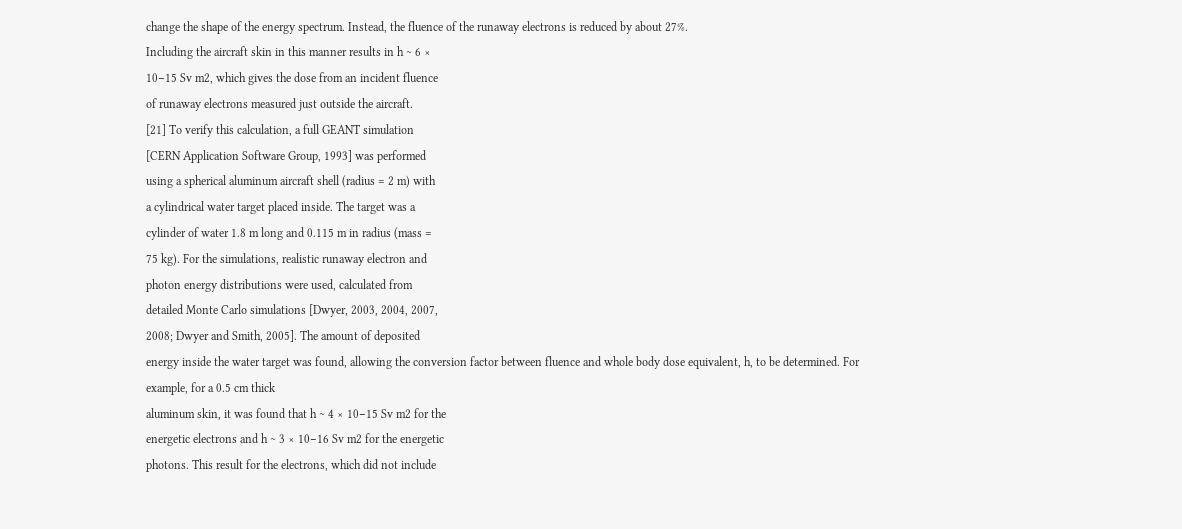change the shape of the energy spectrum. Instead, the fluence of the runaway electrons is reduced by about 27%.
Including the aircraft skin in this manner results in h ∼ 6 ×
10−15 Sv m2, which gives the dose from an incident fluence
of runaway electrons measured just outside the aircraft.
[21] To verify this calculation, a full GEANT simulation
[CERN Application Software Group, 1993] was performed
using a spherical aluminum aircraft shell (radius = 2 m) with
a cylindrical water target placed inside. The target was a
cylinder of water 1.8 m long and 0.115 m in radius (mass =
75 kg). For the simulations, realistic runaway electron and
photon energy distributions were used, calculated from
detailed Monte Carlo simulations [Dwyer, 2003, 2004, 2007,
2008; Dwyer and Smith, 2005]. The amount of deposited
energy inside the water target was found, allowing the conversion factor between fluence and whole body dose equivalent, h, to be determined. For example, for a 0.5 cm thick
aluminum skin, it was found that h ∼ 4 × 10−15 Sv m2 for the
energetic electrons and h ∼ 3 × 10−16 Sv m2 for the energetic
photons. This result for the electrons, which did not include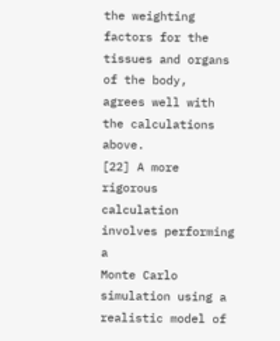the weighting factors for the tissues and organs of the body,
agrees well with the calculations above.
[22] A more rigorous calculation involves performing a
Monte Carlo simulation using a realistic model of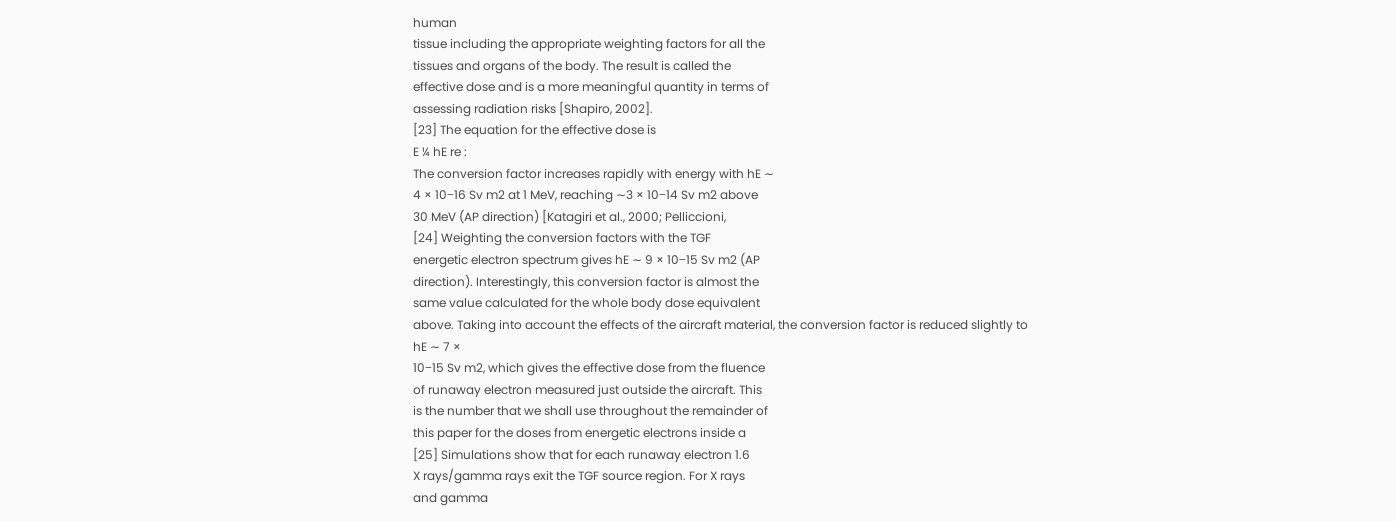human
tissue including the appropriate weighting factors for all the
tissues and organs of the body. The result is called the
effective dose and is a more meaningful quantity in terms of
assessing radiation risks [Shapiro, 2002].
[23] The equation for the effective dose is
E ¼ hE re :
The conversion factor increases rapidly with energy with hE ∼
4 × 10−16 Sv m2 at 1 MeV, reaching ∼3 × 10−14 Sv m2 above
30 MeV (AP direction) [Katagiri et al., 2000; Pelliccioni,
[24] Weighting the conversion factors with the TGF
energetic electron spectrum gives hE ∼ 9 × 10−15 Sv m2 (AP
direction). Interestingly, this conversion factor is almost the
same value calculated for the whole body dose equivalent
above. Taking into account the effects of the aircraft material, the conversion factor is reduced slightly to hE ∼ 7 ×
10−15 Sv m2, which gives the effective dose from the fluence
of runaway electron measured just outside the aircraft. This
is the number that we shall use throughout the remainder of
this paper for the doses from energetic electrons inside a
[25] Simulations show that for each runaway electron 1.6
X rays/gamma rays exit the TGF source region. For X rays
and gamma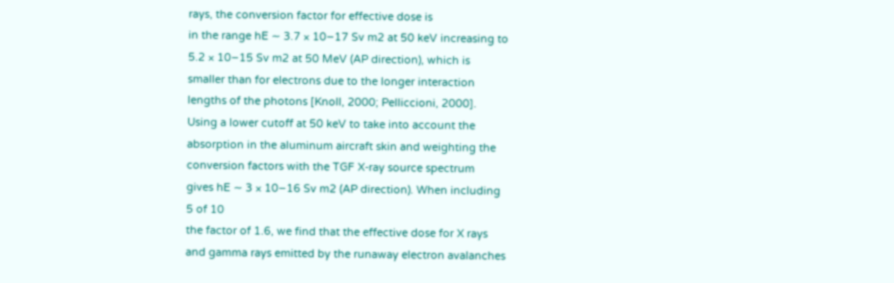rays, the conversion factor for effective dose is
in the range hE ∼ 3.7 × 10−17 Sv m2 at 50 keV increasing to
5.2 × 10−15 Sv m2 at 50 MeV (AP direction), which is
smaller than for electrons due to the longer interaction
lengths of the photons [Knoll, 2000; Pelliccioni, 2000].
Using a lower cutoff at 50 keV to take into account the
absorption in the aluminum aircraft skin and weighting the
conversion factors with the TGF X‐ray source spectrum
gives hE ∼ 3 × 10−16 Sv m2 (AP direction). When including
5 of 10
the factor of 1.6, we find that the effective dose for X rays
and gamma rays emitted by the runaway electron avalanches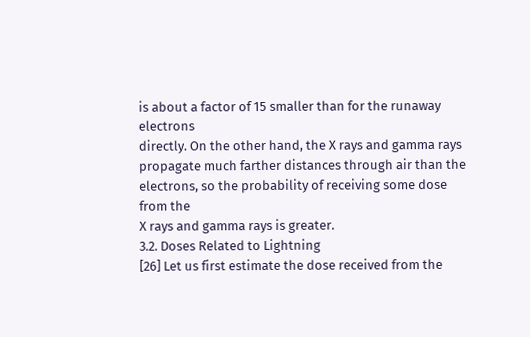is about a factor of 15 smaller than for the runaway electrons
directly. On the other hand, the X rays and gamma rays
propagate much farther distances through air than the electrons, so the probability of receiving some dose from the
X rays and gamma rays is greater.
3.2. Doses Related to Lightning
[26] Let us first estimate the dose received from the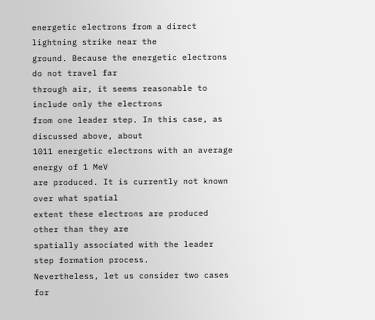energetic electrons from a direct lightning strike near the
ground. Because the energetic electrons do not travel far
through air, it seems reasonable to include only the electrons
from one leader step. In this case, as discussed above, about
1011 energetic electrons with an average energy of 1 MeV
are produced. It is currently not known over what spatial
extent these electrons are produced other than they are
spatially associated with the leader step formation process.
Nevertheless, let us consider two cases for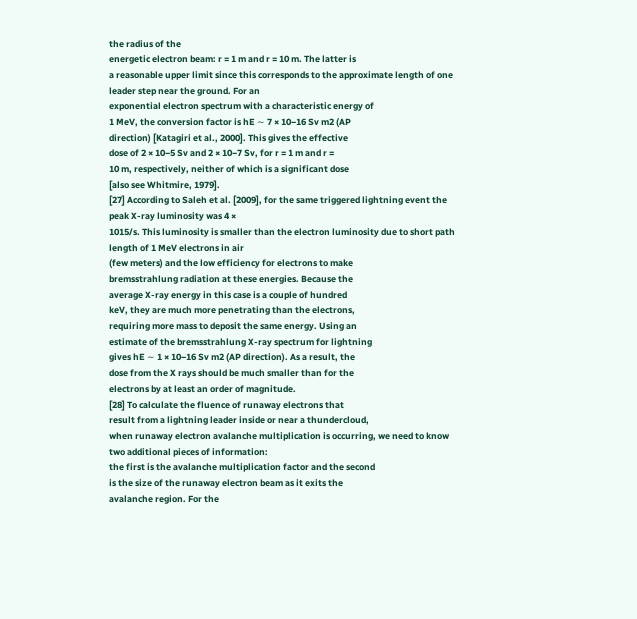the radius of the
energetic electron beam: r = 1 m and r = 10 m. The latter is
a reasonable upper limit since this corresponds to the approximate length of one leader step near the ground. For an
exponential electron spectrum with a characteristic energy of
1 MeV, the conversion factor is hE ∼ 7 × 10−16 Sv m2 (AP
direction) [Katagiri et al., 2000]. This gives the effective
dose of 2 × 10−5 Sv and 2 × 10−7 Sv, for r = 1 m and r =
10 m, respectively, neither of which is a significant dose
[also see Whitmire, 1979].
[27] According to Saleh et al. [2009], for the same triggered lightning event the peak X‐ray luminosity was 4 ×
1015/s. This luminosity is smaller than the electron luminosity due to short path length of 1 MeV electrons in air
(few meters) and the low efficiency for electrons to make
bremsstrahlung radiation at these energies. Because the
average X‐ray energy in this case is a couple of hundred
keV, they are much more penetrating than the electrons,
requiring more mass to deposit the same energy. Using an
estimate of the bremsstrahlung X‐ray spectrum for lightning
gives hE ∼ 1 × 10−16 Sv m2 (AP direction). As a result, the
dose from the X rays should be much smaller than for the
electrons by at least an order of magnitude.
[28] To calculate the fluence of runaway electrons that
result from a lightning leader inside or near a thundercloud,
when runaway electron avalanche multiplication is occurring, we need to know two additional pieces of information:
the first is the avalanche multiplication factor and the second
is the size of the runaway electron beam as it exits the
avalanche region. For the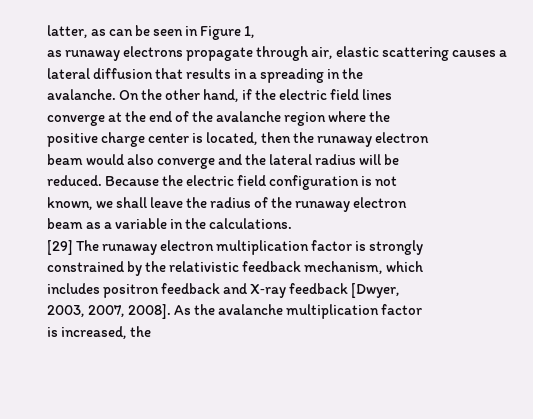latter, as can be seen in Figure 1,
as runaway electrons propagate through air, elastic scattering causes a lateral diffusion that results in a spreading in the
avalanche. On the other hand, if the electric field lines
converge at the end of the avalanche region where the
positive charge center is located, then the runaway electron
beam would also converge and the lateral radius will be
reduced. Because the electric field configuration is not
known, we shall leave the radius of the runaway electron
beam as a variable in the calculations.
[29] The runaway electron multiplication factor is strongly
constrained by the relativistic feedback mechanism, which
includes positron feedback and X‐ray feedback [Dwyer,
2003, 2007, 2008]. As the avalanche multiplication factor
is increased, the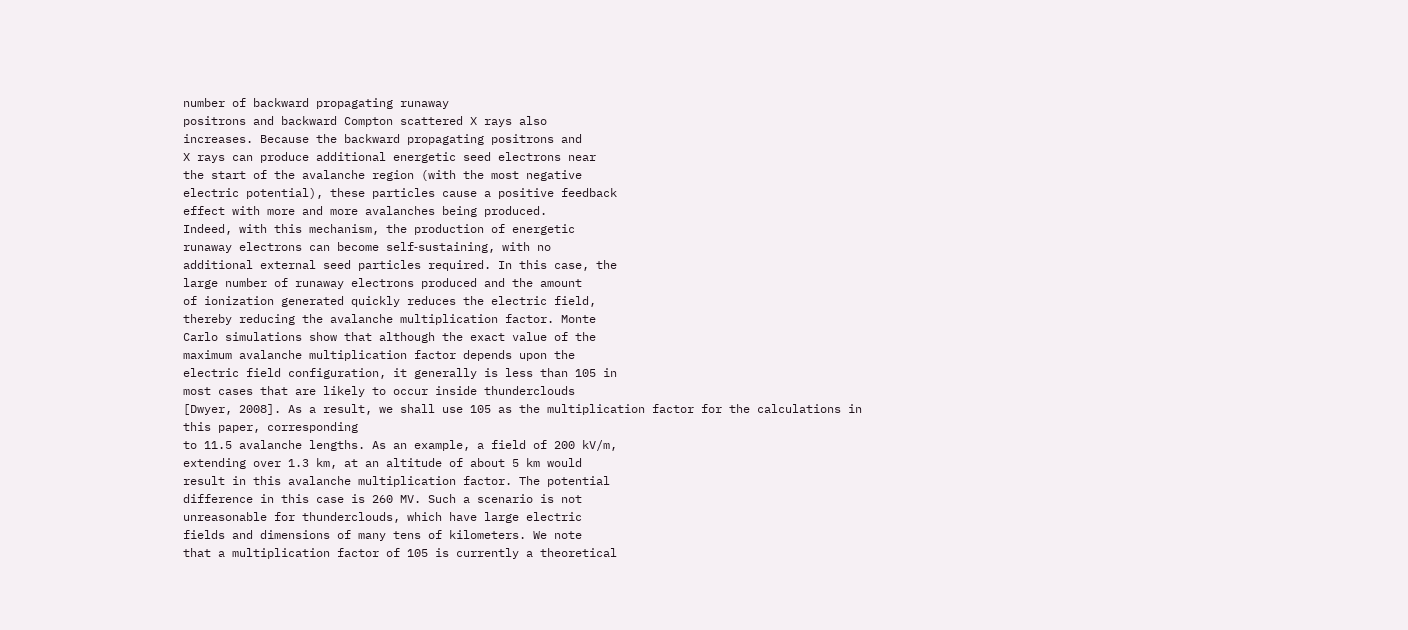number of backward propagating runaway
positrons and backward Compton scattered X rays also
increases. Because the backward propagating positrons and
X rays can produce additional energetic seed electrons near
the start of the avalanche region (with the most negative
electric potential), these particles cause a positive feedback
effect with more and more avalanches being produced.
Indeed, with this mechanism, the production of energetic
runaway electrons can become self‐sustaining, with no
additional external seed particles required. In this case, the
large number of runaway electrons produced and the amount
of ionization generated quickly reduces the electric field,
thereby reducing the avalanche multiplication factor. Monte
Carlo simulations show that although the exact value of the
maximum avalanche multiplication factor depends upon the
electric field configuration, it generally is less than 105 in
most cases that are likely to occur inside thunderclouds
[Dwyer, 2008]. As a result, we shall use 105 as the multiplication factor for the calculations in this paper, corresponding
to 11.5 avalanche lengths. As an example, a field of 200 kV/m,
extending over 1.3 km, at an altitude of about 5 km would
result in this avalanche multiplication factor. The potential
difference in this case is 260 MV. Such a scenario is not
unreasonable for thunderclouds, which have large electric
fields and dimensions of many tens of kilometers. We note
that a multiplication factor of 105 is currently a theoretical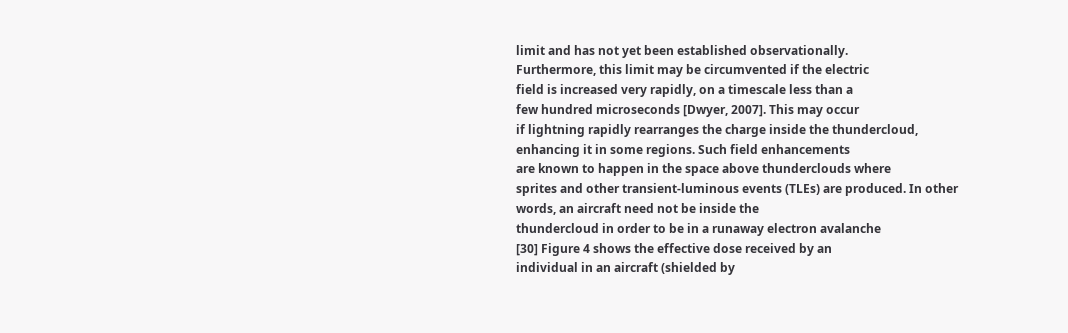limit and has not yet been established observationally.
Furthermore, this limit may be circumvented if the electric
field is increased very rapidly, on a timescale less than a
few hundred microseconds [Dwyer, 2007]. This may occur
if lightning rapidly rearranges the charge inside the thundercloud, enhancing it in some regions. Such field enhancements
are known to happen in the space above thunderclouds where
sprites and other transient‐luminous events (TLEs) are produced. In other words, an aircraft need not be inside the
thundercloud in order to be in a runaway electron avalanche
[30] Figure 4 shows the effective dose received by an
individual in an aircraft (shielded by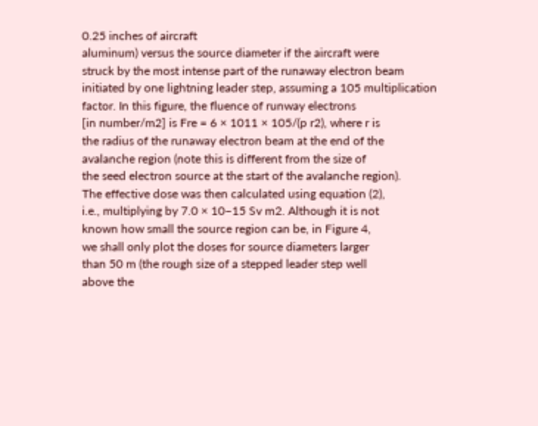0.25 inches of aircraft
aluminum) versus the source diameter if the aircraft were
struck by the most intense part of the runaway electron beam
initiated by one lightning leader step, assuming a 105 multiplication factor. In this figure, the fluence of runway electrons
[in number/m2] is Fre = 6 × 1011 × 105/(p r2), where r is
the radius of the runaway electron beam at the end of the
avalanche region (note this is different from the size of
the seed electron source at the start of the avalanche region).
The effective dose was then calculated using equation (2),
i.e., multiplying by 7.0 × 10−15 Sv m2. Although it is not
known how small the source region can be, in Figure 4,
we shall only plot the doses for source diameters larger
than 50 m (the rough size of a stepped leader step well
above the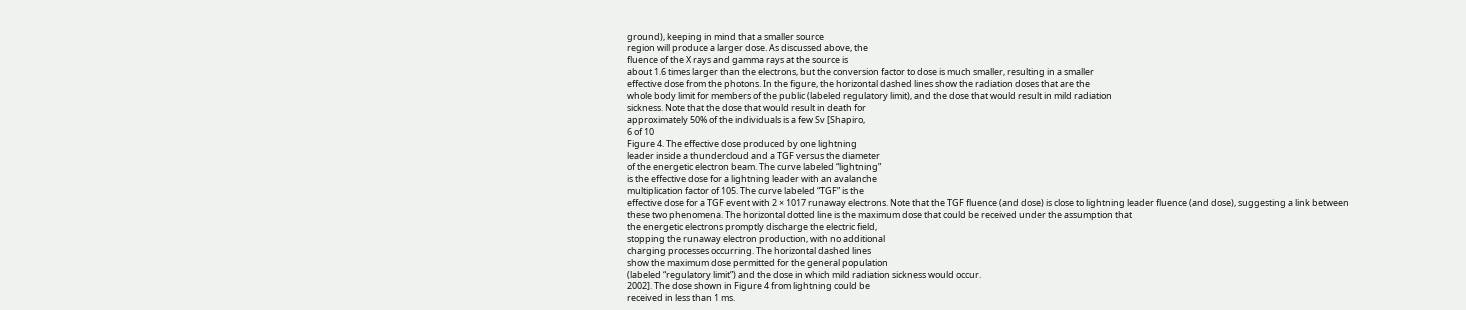ground), keeping in mind that a smaller source
region will produce a larger dose. As discussed above, the
fluence of the X rays and gamma rays at the source is
about 1.6 times larger than the electrons, but the conversion factor to dose is much smaller, resulting in a smaller
effective dose from the photons. In the figure, the horizontal dashed lines show the radiation doses that are the
whole body limit for members of the public (labeled regulatory limit), and the dose that would result in mild radiation
sickness. Note that the dose that would result in death for
approximately 50% of the individuals is a few Sv [Shapiro,
6 of 10
Figure 4. The effective dose produced by one lightning
leader inside a thundercloud and a TGF versus the diameter
of the energetic electron beam. The curve labeled “lightning”
is the effective dose for a lightning leader with an avalanche
multiplication factor of 105. The curve labeled “TGF” is the
effective dose for a TGF event with 2 × 1017 runaway electrons. Note that the TGF fluence (and dose) is close to lightning leader fluence (and dose), suggesting a link between
these two phenomena. The horizontal dotted line is the maximum dose that could be received under the assumption that
the energetic electrons promptly discharge the electric field,
stopping the runaway electron production, with no additional
charging processes occurring. The horizontal dashed lines
show the maximum dose permitted for the general population
(labeled “regulatory limit”) and the dose in which mild radiation sickness would occur.
2002]. The dose shown in Figure 4 from lightning could be
received in less than 1 ms.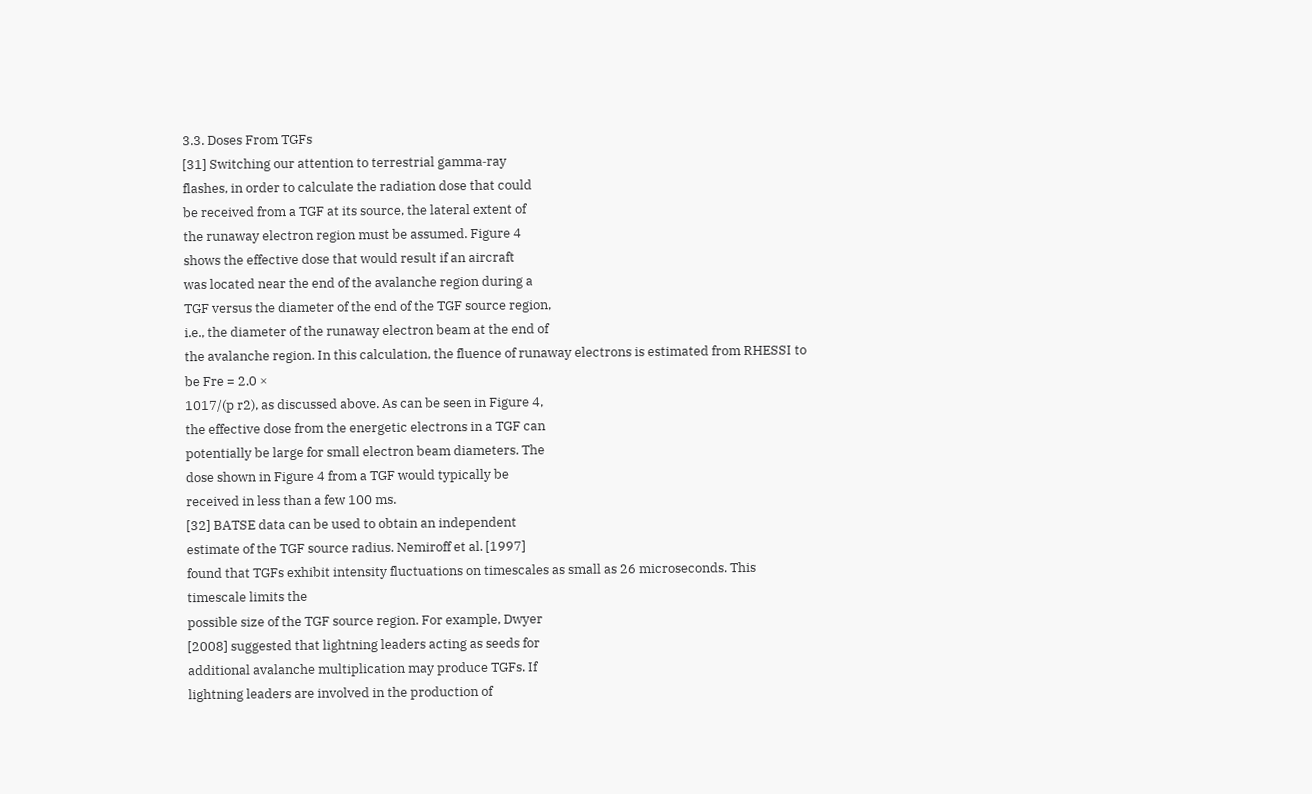3.3. Doses From TGFs
[31] Switching our attention to terrestrial gamma‐ray
flashes, in order to calculate the radiation dose that could
be received from a TGF at its source, the lateral extent of
the runaway electron region must be assumed. Figure 4
shows the effective dose that would result if an aircraft
was located near the end of the avalanche region during a
TGF versus the diameter of the end of the TGF source region,
i.e., the diameter of the runaway electron beam at the end of
the avalanche region. In this calculation, the fluence of runaway electrons is estimated from RHESSI to be Fre = 2.0 ×
1017/(p r2), as discussed above. As can be seen in Figure 4,
the effective dose from the energetic electrons in a TGF can
potentially be large for small electron beam diameters. The
dose shown in Figure 4 from a TGF would typically be
received in less than a few 100 ms.
[32] BATSE data can be used to obtain an independent
estimate of the TGF source radius. Nemiroff et al. [1997]
found that TGFs exhibit intensity fluctuations on timescales as small as 26 microseconds. This timescale limits the
possible size of the TGF source region. For example, Dwyer
[2008] suggested that lightning leaders acting as seeds for
additional avalanche multiplication may produce TGFs. If
lightning leaders are involved in the production of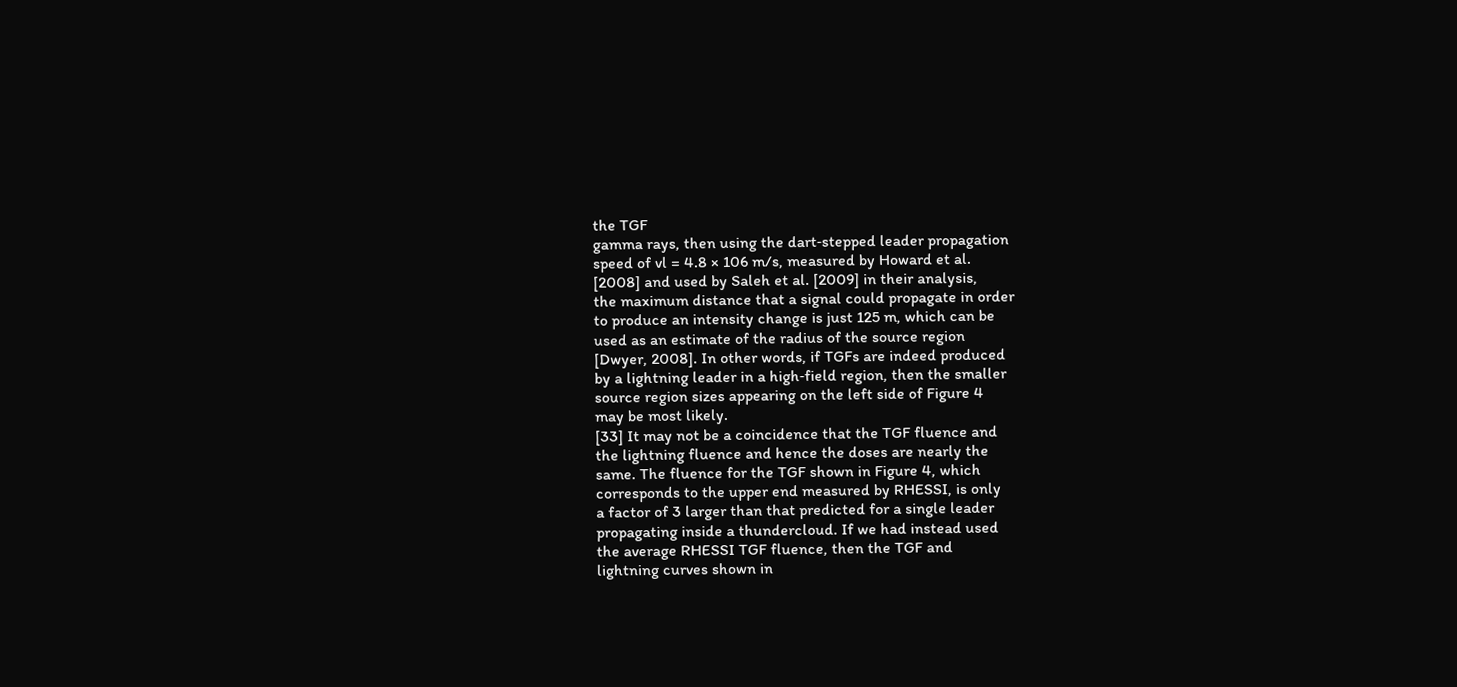the TGF
gamma rays, then using the dart‐stepped leader propagation
speed of vl = 4.8 × 106 m/s, measured by Howard et al.
[2008] and used by Saleh et al. [2009] in their analysis,
the maximum distance that a signal could propagate in order
to produce an intensity change is just 125 m, which can be
used as an estimate of the radius of the source region
[Dwyer, 2008]. In other words, if TGFs are indeed produced
by a lightning leader in a high‐field region, then the smaller
source region sizes appearing on the left side of Figure 4
may be most likely.
[33] It may not be a coincidence that the TGF fluence and
the lightning fluence and hence the doses are nearly the
same. The fluence for the TGF shown in Figure 4, which
corresponds to the upper end measured by RHESSI, is only
a factor of 3 larger than that predicted for a single leader
propagating inside a thundercloud. If we had instead used
the average RHESSI TGF fluence, then the TGF and
lightning curves shown in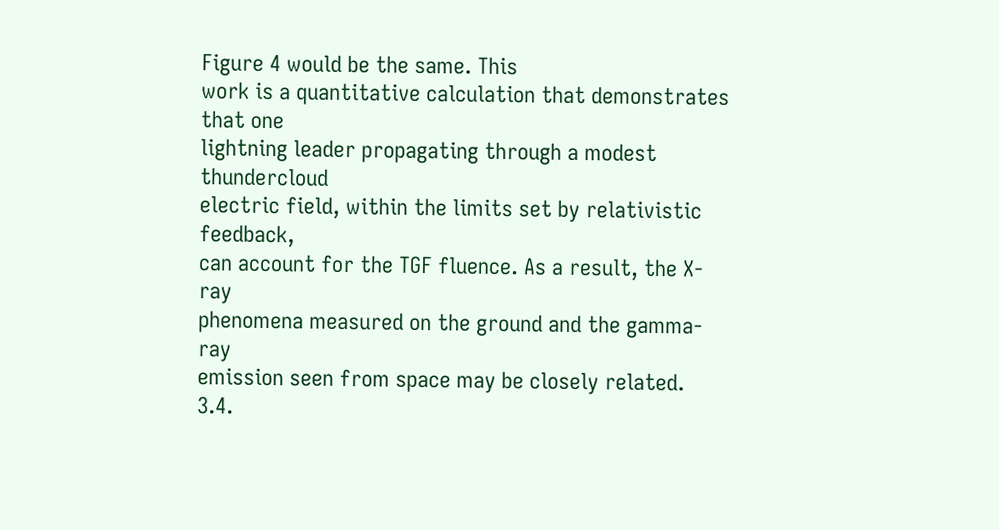Figure 4 would be the same. This
work is a quantitative calculation that demonstrates that one
lightning leader propagating through a modest thundercloud
electric field, within the limits set by relativistic feedback,
can account for the TGF fluence. As a result, the X‐ray
phenomena measured on the ground and the gamma‐ray
emission seen from space may be closely related.
3.4.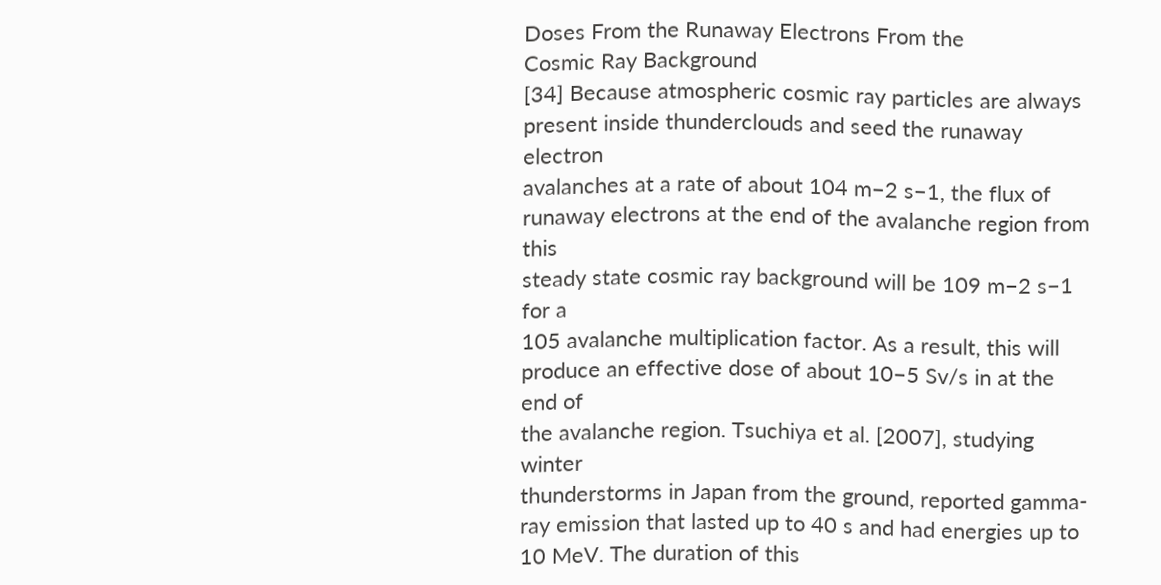Doses From the Runaway Electrons From the
Cosmic Ray Background
[34] Because atmospheric cosmic ray particles are always
present inside thunderclouds and seed the runaway electron
avalanches at a rate of about 104 m−2 s−1, the flux of runaway electrons at the end of the avalanche region from this
steady state cosmic ray background will be 109 m−2 s−1 for a
105 avalanche multiplication factor. As a result, this will
produce an effective dose of about 10−5 Sv/s in at the end of
the avalanche region. Tsuchiya et al. [2007], studying winter
thunderstorms in Japan from the ground, reported gamma‐
ray emission that lasted up to 40 s and had energies up to
10 MeV. The duration of this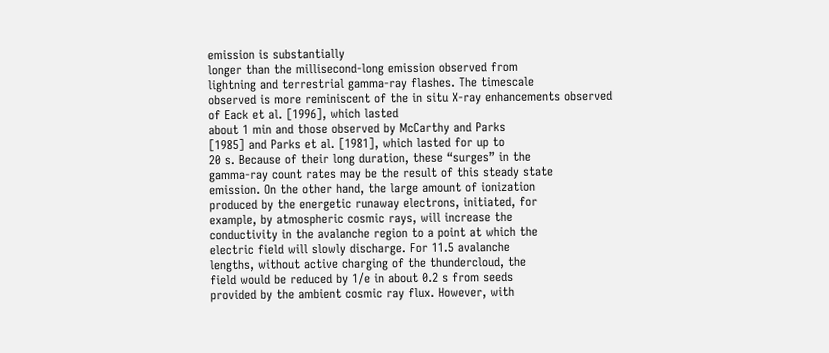emission is substantially
longer than the millisecond‐long emission observed from
lightning and terrestrial gamma‐ray flashes. The timescale
observed is more reminiscent of the in situ X‐ray enhancements observed of Eack et al. [1996], which lasted
about 1 min and those observed by McCarthy and Parks
[1985] and Parks et al. [1981], which lasted for up to
20 s. Because of their long duration, these “surges” in the
gamma‐ray count rates may be the result of this steady state
emission. On the other hand, the large amount of ionization
produced by the energetic runaway electrons, initiated, for
example, by atmospheric cosmic rays, will increase the
conductivity in the avalanche region to a point at which the
electric field will slowly discharge. For 11.5 avalanche
lengths, without active charging of the thundercloud, the
field would be reduced by 1/e in about 0.2 s from seeds
provided by the ambient cosmic ray flux. However, with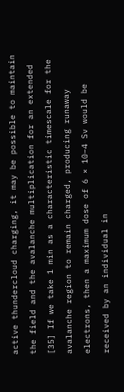active thundercloud charging, it may be possible to maintain
the field and the avalanche multiplication for an extended
[35] If we take 1 min as a characteristic timescale for the
avalanche region to remain charged, producing runaway
electrons, then a maximum dose of 6 × 10−4 Sv would be
received by an individual in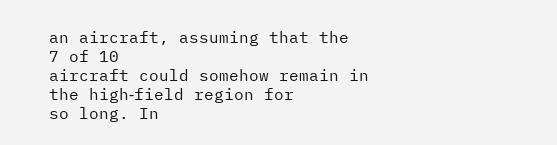an aircraft, assuming that the
7 of 10
aircraft could somehow remain in the high‐field region for
so long. In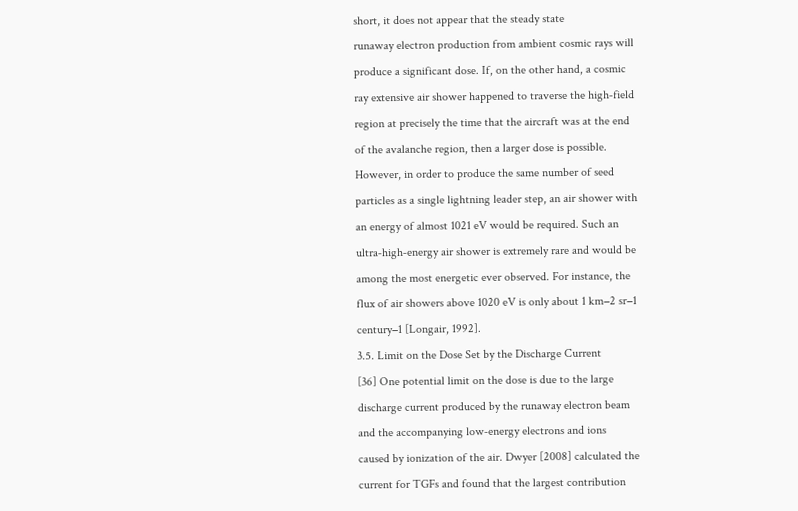short, it does not appear that the steady state
runaway electron production from ambient cosmic rays will
produce a significant dose. If, on the other hand, a cosmic
ray extensive air shower happened to traverse the high‐field
region at precisely the time that the aircraft was at the end
of the avalanche region, then a larger dose is possible.
However, in order to produce the same number of seed
particles as a single lightning leader step, an air shower with
an energy of almost 1021 eV would be required. Such an
ultra‐high‐energy air shower is extremely rare and would be
among the most energetic ever observed. For instance, the
flux of air showers above 1020 eV is only about 1 km−2 sr−1
century−1 [Longair, 1992].
3.5. Limit on the Dose Set by the Discharge Current
[36] One potential limit on the dose is due to the large
discharge current produced by the runaway electron beam
and the accompanying low‐energy electrons and ions
caused by ionization of the air. Dwyer [2008] calculated the
current for TGFs and found that the largest contribution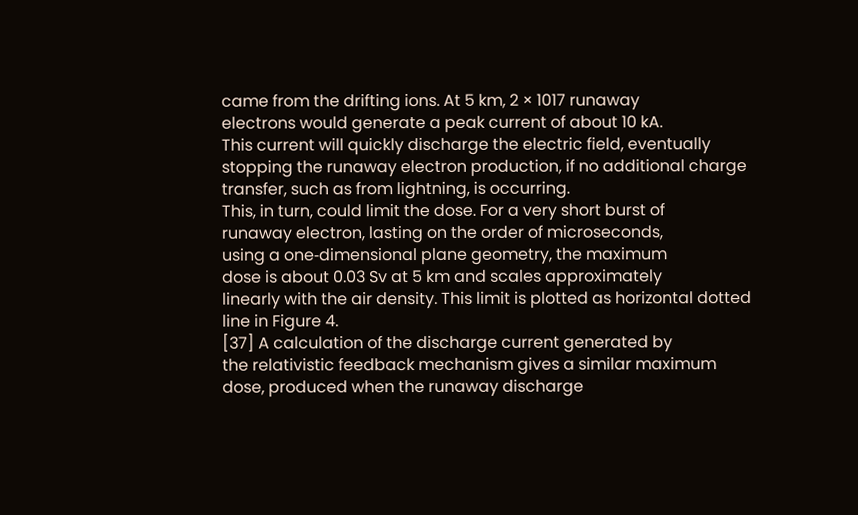came from the drifting ions. At 5 km, 2 × 1017 runaway
electrons would generate a peak current of about 10 kA.
This current will quickly discharge the electric field, eventually stopping the runaway electron production, if no additional charge transfer, such as from lightning, is occurring.
This, in turn, could limit the dose. For a very short burst of
runaway electron, lasting on the order of microseconds,
using a one‐dimensional plane geometry, the maximum
dose is about 0.03 Sv at 5 km and scales approximately
linearly with the air density. This limit is plotted as horizontal dotted line in Figure 4.
[37] A calculation of the discharge current generated by
the relativistic feedback mechanism gives a similar maximum dose, produced when the runaway discharge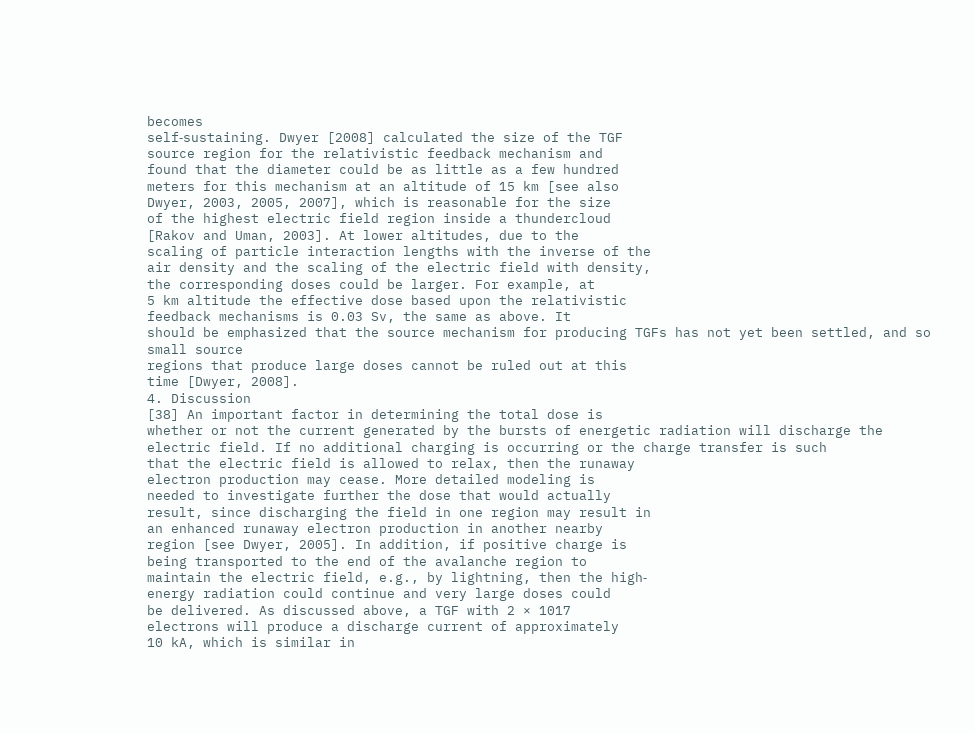becomes
self‐sustaining. Dwyer [2008] calculated the size of the TGF
source region for the relativistic feedback mechanism and
found that the diameter could be as little as a few hundred
meters for this mechanism at an altitude of 15 km [see also
Dwyer, 2003, 2005, 2007], which is reasonable for the size
of the highest electric field region inside a thundercloud
[Rakov and Uman, 2003]. At lower altitudes, due to the
scaling of particle interaction lengths with the inverse of the
air density and the scaling of the electric field with density,
the corresponding doses could be larger. For example, at
5 km altitude the effective dose based upon the relativistic
feedback mechanisms is 0.03 Sv, the same as above. It
should be emphasized that the source mechanism for producing TGFs has not yet been settled, and so small source
regions that produce large doses cannot be ruled out at this
time [Dwyer, 2008].
4. Discussion
[38] An important factor in determining the total dose is
whether or not the current generated by the bursts of energetic radiation will discharge the electric field. If no additional charging is occurring or the charge transfer is such
that the electric field is allowed to relax, then the runaway
electron production may cease. More detailed modeling is
needed to investigate further the dose that would actually
result, since discharging the field in one region may result in
an enhanced runaway electron production in another nearby
region [see Dwyer, 2005]. In addition, if positive charge is
being transported to the end of the avalanche region to
maintain the electric field, e.g., by lightning, then the high‐
energy radiation could continue and very large doses could
be delivered. As discussed above, a TGF with 2 × 1017
electrons will produce a discharge current of approximately
10 kA, which is similar in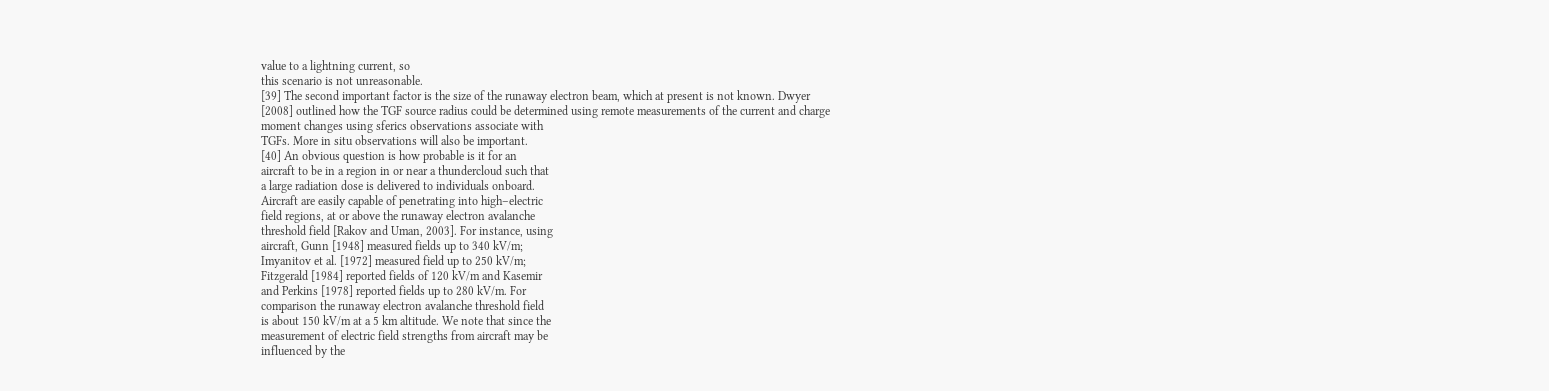value to a lightning current, so
this scenario is not unreasonable.
[39] The second important factor is the size of the runaway electron beam, which at present is not known. Dwyer
[2008] outlined how the TGF source radius could be determined using remote measurements of the current and charge
moment changes using sferics observations associate with
TGFs. More in situ observations will also be important.
[40] An obvious question is how probable is it for an
aircraft to be in a region in or near a thundercloud such that
a large radiation dose is delivered to individuals onboard.
Aircraft are easily capable of penetrating into high–electric
field regions, at or above the runaway electron avalanche
threshold field [Rakov and Uman, 2003]. For instance, using
aircraft, Gunn [1948] measured fields up to 340 kV/m;
Imyanitov et al. [1972] measured field up to 250 kV/m;
Fitzgerald [1984] reported fields of 120 kV/m and Kasemir
and Perkins [1978] reported fields up to 280 kV/m. For
comparison the runaway electron avalanche threshold field
is about 150 kV/m at a 5 km altitude. We note that since the
measurement of electric field strengths from aircraft may be
influenced by the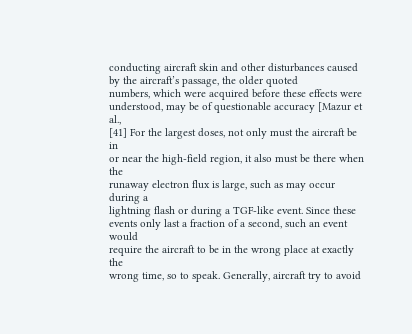conducting aircraft skin and other disturbances caused by the aircraft’s passage, the older quoted
numbers, which were acquired before these effects were
understood, may be of questionable accuracy [Mazur et al.,
[41] For the largest doses, not only must the aircraft be in
or near the high‐field region, it also must be there when the
runaway electron flux is large, such as may occur during a
lightning flash or during a TGF‐like event. Since these
events only last a fraction of a second, such an event would
require the aircraft to be in the wrong place at exactly the
wrong time, so to speak. Generally, aircraft try to avoid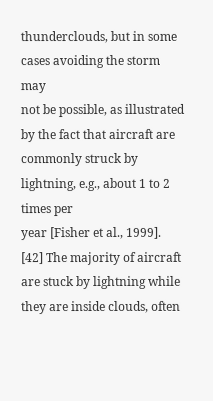thunderclouds, but in some cases avoiding the storm may
not be possible, as illustrated by the fact that aircraft are
commonly struck by lightning, e.g., about 1 to 2 times per
year [Fisher et al., 1999].
[42] The majority of aircraft are stuck by lightning while
they are inside clouds, often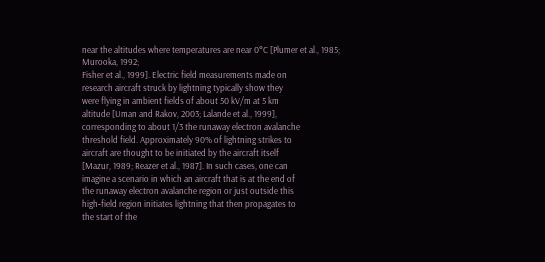near the altitudes where temperatures are near 0°C [Plumer et al., 1985; Murooka, 1992;
Fisher et al., 1999]. Electric field measurements made on
research aircraft struck by lightning typically show they
were flying in ambient fields of about 50 kV/m at 5 km
altitude [Uman and Rakov, 2003; Lalande et al., 1999],
corresponding to about 1/3 the runaway electron avalanche
threshold field. Approximately 90% of lightning strikes to
aircraft are thought to be initiated by the aircraft itself
[Mazur, 1989; Reazer et al., 1987]. In such cases, one can
imagine a scenario in which an aircraft that is at the end of
the runaway electron avalanche region or just outside this
high‐field region initiates lightning that then propagates to
the start of the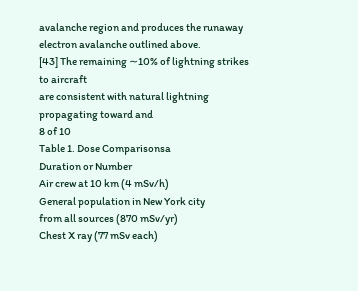avalanche region and produces the runaway
electron avalanche outlined above.
[43] The remaining ∼10% of lightning strikes to aircraft
are consistent with natural lightning propagating toward and
8 of 10
Table 1. Dose Comparisonsa
Duration or Number
Air crew at 10 km (4 mSv/h)
General population in New York city
from all sources (870 mSv/yr)
Chest X ray (77 mSv each)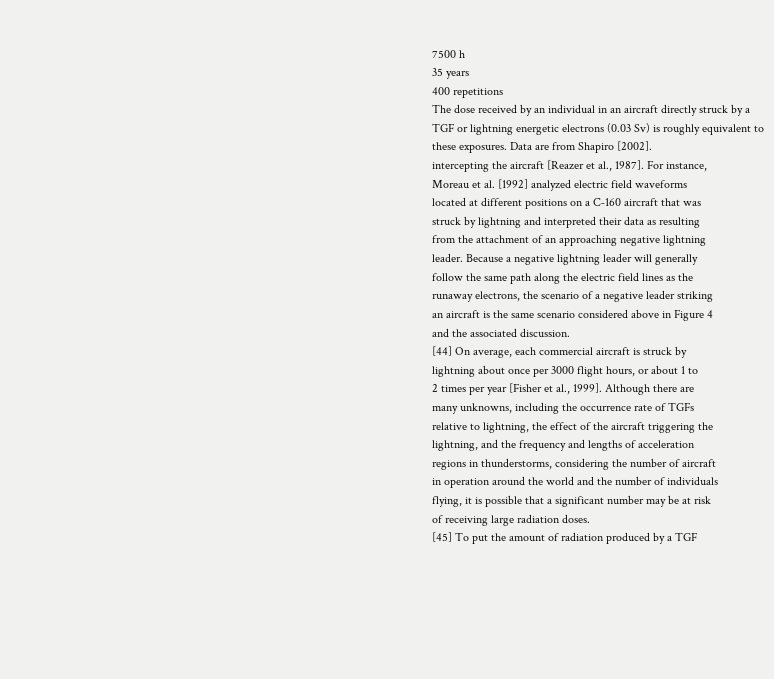7500 h
35 years
400 repetitions
The dose received by an individual in an aircraft directly struck by a
TGF or lightning energetic electrons (0.03 Sv) is roughly equivalent to
these exposures. Data are from Shapiro [2002].
intercepting the aircraft [Reazer et al., 1987]. For instance,
Moreau et al. [1992] analyzed electric field waveforms
located at different positions on a C‐160 aircraft that was
struck by lightning and interpreted their data as resulting
from the attachment of an approaching negative lightning
leader. Because a negative lightning leader will generally
follow the same path along the electric field lines as the
runaway electrons, the scenario of a negative leader striking
an aircraft is the same scenario considered above in Figure 4
and the associated discussion.
[44] On average, each commercial aircraft is struck by
lightning about once per 3000 flight hours, or about 1 to
2 times per year [Fisher et al., 1999]. Although there are
many unknowns, including the occurrence rate of TGFs
relative to lightning, the effect of the aircraft triggering the
lightning, and the frequency and lengths of acceleration
regions in thunderstorms, considering the number of aircraft
in operation around the world and the number of individuals
flying, it is possible that a significant number may be at risk
of receiving large radiation doses.
[45] To put the amount of radiation produced by a TGF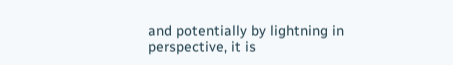and potentially by lightning in perspective, it is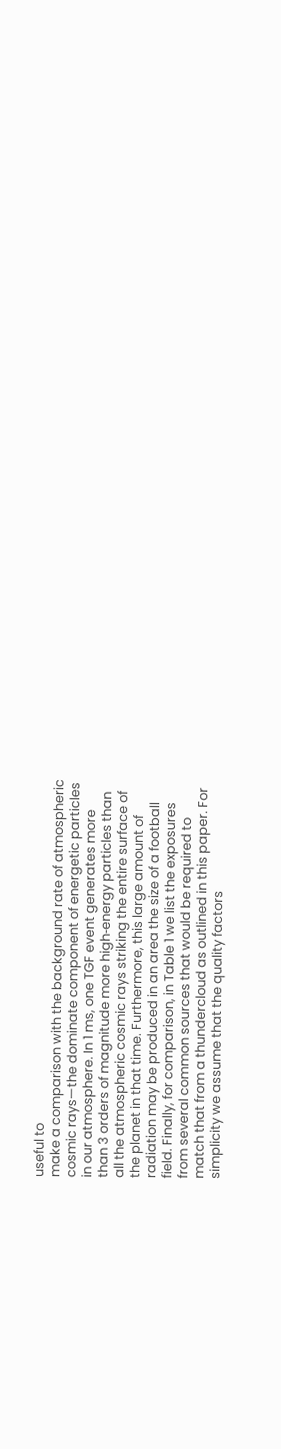useful to
make a comparison with the background rate of atmospheric
cosmic rays—the dominate component of energetic particles
in our atmosphere. In 1 ms, one TGF event generates more
than 3 orders of magnitude more high‐energy particles than
all the atmospheric cosmic rays striking the entire surface of
the planet in that time. Furthermore, this large amount of
radiation may be produced in an area the size of a football
field. Finally, for comparison, in Table 1 we list the exposures
from several common sources that would be required to
match that from a thundercloud as outlined in this paper. For
simplicity we assume that the quality factors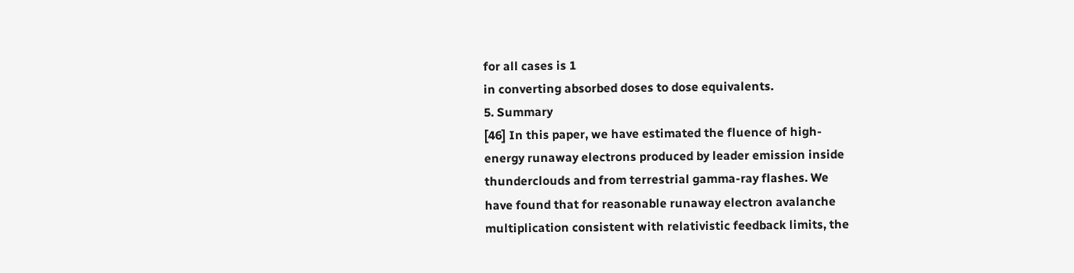for all cases is 1
in converting absorbed doses to dose equivalents.
5. Summary
[46] In this paper, we have estimated the fluence of high‐
energy runaway electrons produced by leader emission inside
thunderclouds and from terrestrial gamma‐ray flashes. We
have found that for reasonable runaway electron avalanche
multiplication consistent with relativistic feedback limits, the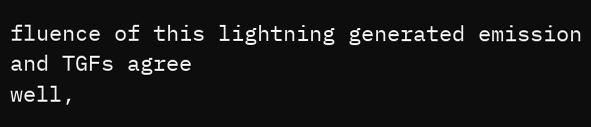fluence of this lightning generated emission and TGFs agree
well,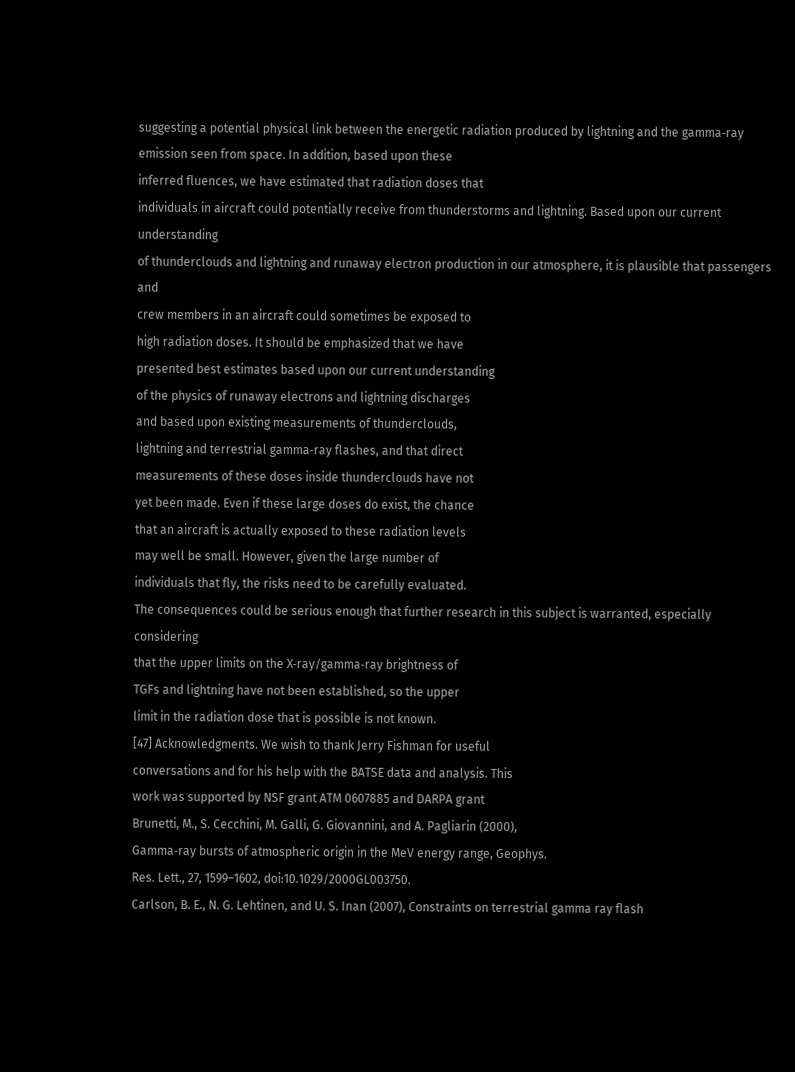suggesting a potential physical link between the energetic radiation produced by lightning and the gamma‐ray
emission seen from space. In addition, based upon these
inferred fluences, we have estimated that radiation doses that
individuals in aircraft could potentially receive from thunderstorms and lightning. Based upon our current understanding
of thunderclouds and lightning and runaway electron production in our atmosphere, it is plausible that passengers and
crew members in an aircraft could sometimes be exposed to
high radiation doses. It should be emphasized that we have
presented best estimates based upon our current understanding
of the physics of runaway electrons and lightning discharges
and based upon existing measurements of thunderclouds,
lightning and terrestrial gamma‐ray flashes, and that direct
measurements of these doses inside thunderclouds have not
yet been made. Even if these large doses do exist, the chance
that an aircraft is actually exposed to these radiation levels
may well be small. However, given the large number of
individuals that fly, the risks need to be carefully evaluated.
The consequences could be serious enough that further research in this subject is warranted, especially considering
that the upper limits on the X‐ray/gamma‐ray brightness of
TGFs and lightning have not been established, so the upper
limit in the radiation dose that is possible is not known.
[47] Acknowledgments. We wish to thank Jerry Fishman for useful
conversations and for his help with the BATSE data and analysis. This
work was supported by NSF grant ATM 0607885 and DARPA grant
Brunetti, M., S. Cecchini, M. Galli, G. Giovannini, and A. Pagliarin (2000),
Gamma‐ray bursts of atmospheric origin in the MeV energy range, Geophys.
Res. Lett., 27, 1599–1602, doi:10.1029/2000GL003750.
Carlson, B. E., N. G. Lehtinen, and U. S. Inan (2007), Constraints on terrestrial gamma ray flash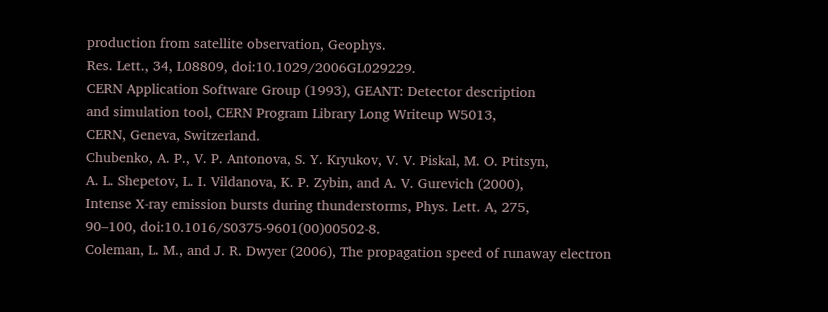production from satellite observation, Geophys.
Res. Lett., 34, L08809, doi:10.1029/2006GL029229.
CERN Application Software Group (1993), GEANT: Detector description
and simulation tool, CERN Program Library Long Writeup W5013,
CERN, Geneva, Switzerland.
Chubenko, A. P., V. P. Antonova, S. Y. Kryukov, V. V. Piskal, M. O. Ptitsyn,
A. L. Shepetov, L. I. Vildanova, K. P. Zybin, and A. V. Gurevich (2000),
Intense X‐ray emission bursts during thunderstorms, Phys. Lett. A, 275,
90–100, doi:10.1016/S0375-9601(00)00502-8.
Coleman, L. M., and J. R. Dwyer (2006), The propagation speed of runaway electron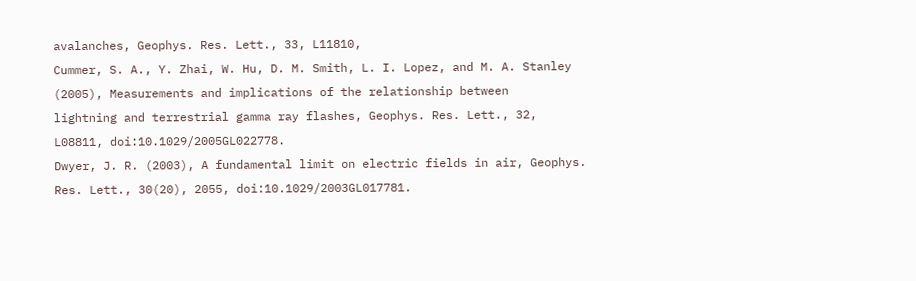avalanches, Geophys. Res. Lett., 33, L11810,
Cummer, S. A., Y. Zhai, W. Hu, D. M. Smith, L. I. Lopez, and M. A. Stanley
(2005), Measurements and implications of the relationship between
lightning and terrestrial gamma ray flashes, Geophys. Res. Lett., 32,
L08811, doi:10.1029/2005GL022778.
Dwyer, J. R. (2003), A fundamental limit on electric fields in air, Geophys.
Res. Lett., 30(20), 2055, doi:10.1029/2003GL017781.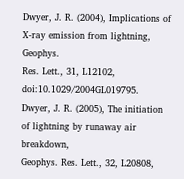Dwyer, J. R. (2004), Implications of X‐ray emission from lightning, Geophys.
Res. Lett., 31, L12102, doi:10.1029/2004GL019795.
Dwyer, J. R. (2005), The initiation of lightning by runaway air breakdown,
Geophys. Res. Lett., 32, L20808,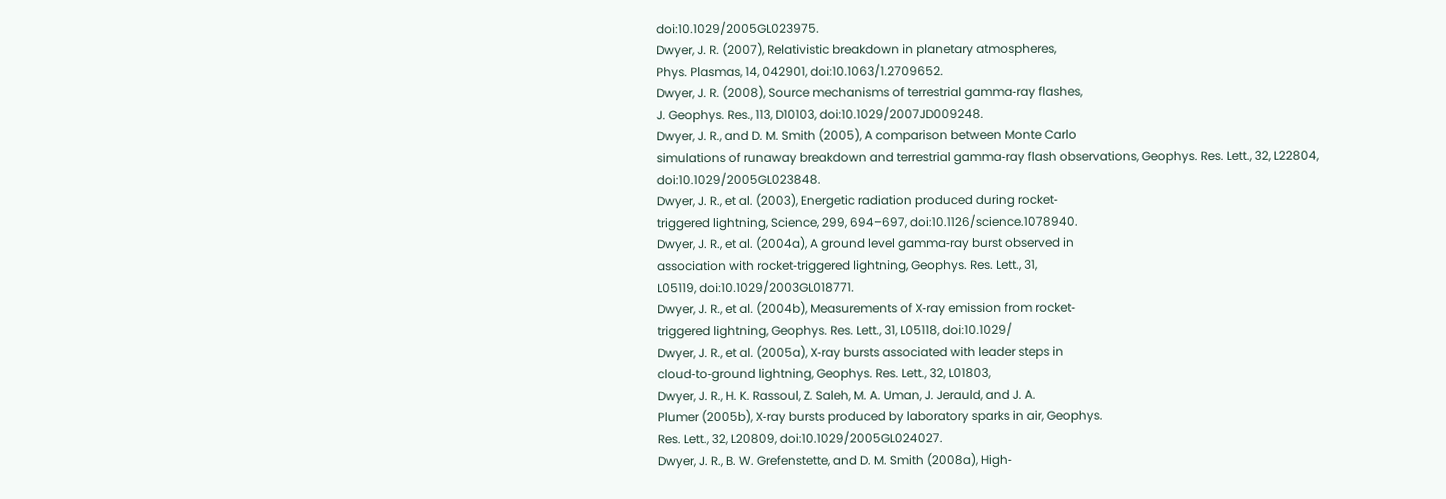doi:10.1029/2005GL023975.
Dwyer, J. R. (2007), Relativistic breakdown in planetary atmospheres,
Phys. Plasmas, 14, 042901, doi:10.1063/1.2709652.
Dwyer, J. R. (2008), Source mechanisms of terrestrial gamma‐ray flashes,
J. Geophys. Res., 113, D10103, doi:10.1029/2007JD009248.
Dwyer, J. R., and D. M. Smith (2005), A comparison between Monte Carlo
simulations of runaway breakdown and terrestrial gamma‐ray flash observations, Geophys. Res. Lett., 32, L22804, doi:10.1029/2005GL023848.
Dwyer, J. R., et al. (2003), Energetic radiation produced during rocket‐
triggered lightning, Science, 299, 694–697, doi:10.1126/science.1078940.
Dwyer, J. R., et al. (2004a), A ground level gamma‐ray burst observed in
association with rocket‐triggered lightning, Geophys. Res. Lett., 31,
L05119, doi:10.1029/2003GL018771.
Dwyer, J. R., et al. (2004b), Measurements of X‐ray emission from rocket‐
triggered lightning, Geophys. Res. Lett., 31, L05118, doi:10.1029/
Dwyer, J. R., et al. (2005a), X‐ray bursts associated with leader steps in
cloud‐to‐ground lightning, Geophys. Res. Lett., 32, L01803,
Dwyer, J. R., H. K. Rassoul, Z. Saleh, M. A. Uman, J. Jerauld, and J. A.
Plumer (2005b), X‐ray bursts produced by laboratory sparks in air, Geophys.
Res. Lett., 32, L20809, doi:10.1029/2005GL024027.
Dwyer, J. R., B. W. Grefenstette, and D. M. Smith (2008a), High‐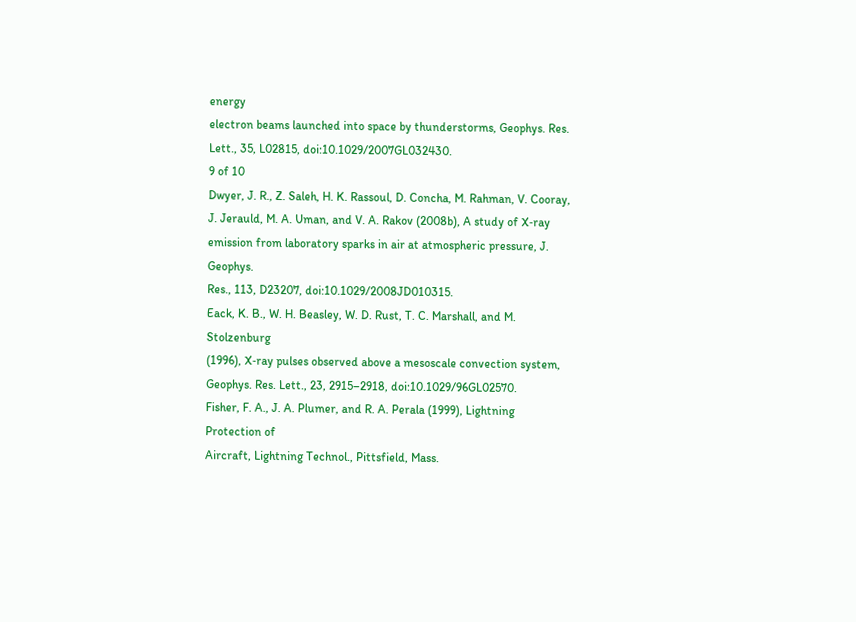energy
electron beams launched into space by thunderstorms, Geophys. Res.
Lett., 35, L02815, doi:10.1029/2007GL032430.
9 of 10
Dwyer, J. R., Z. Saleh, H. K. Rassoul, D. Concha, M. Rahman, V. Cooray,
J. Jerauld, M. A. Uman, and V. A. Rakov (2008b), A study of X‐ray
emission from laboratory sparks in air at atmospheric pressure, J. Geophys.
Res., 113, D23207, doi:10.1029/2008JD010315.
Eack, K. B., W. H. Beasley, W. D. Rust, T. C. Marshall, and M. Stolzenburg
(1996), X‐ray pulses observed above a mesoscale convection system,
Geophys. Res. Lett., 23, 2915–2918, doi:10.1029/96GL02570.
Fisher, F. A., J. A. Plumer, and R. A. Perala (1999), Lightning Protection of
Aircraft, Lightning Technol., Pittsfield, Mass.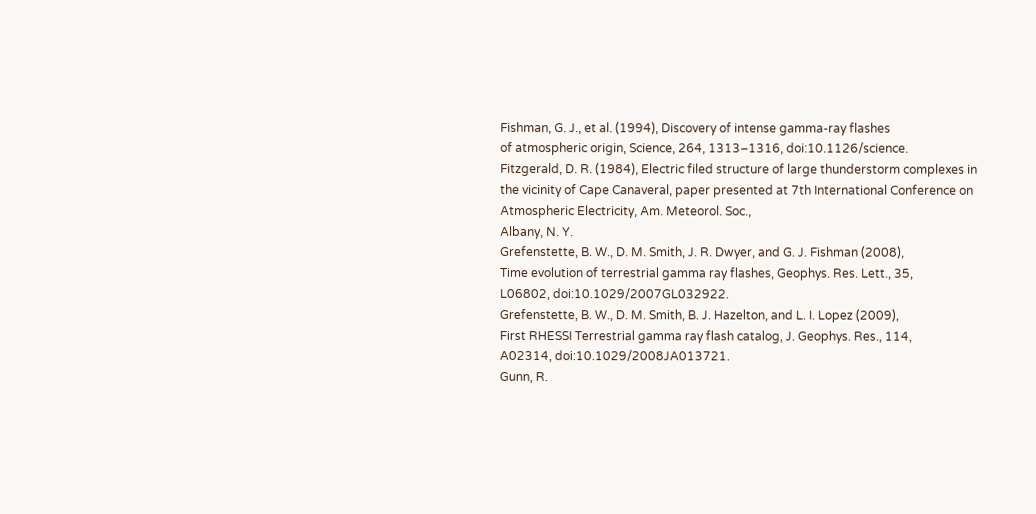Fishman, G. J., et al. (1994), Discovery of intense gamma‐ray flashes
of atmospheric origin, Science, 264, 1313–1316, doi:10.1126/science.
Fitzgerald, D. R. (1984), Electric filed structure of large thunderstorm complexes in the vicinity of Cape Canaveral, paper presented at 7th International Conference on Atmospheric Electricity, Am. Meteorol. Soc.,
Albany, N. Y.
Grefenstette, B. W., D. M. Smith, J. R. Dwyer, and G. J. Fishman (2008),
Time evolution of terrestrial gamma ray flashes, Geophys. Res. Lett., 35,
L06802, doi:10.1029/2007GL032922.
Grefenstette, B. W., D. M. Smith, B. J. Hazelton, and L. I. Lopez (2009),
First RHESSI Terrestrial gamma ray flash catalog, J. Geophys. Res., 114,
A02314, doi:10.1029/2008JA013721.
Gunn, R.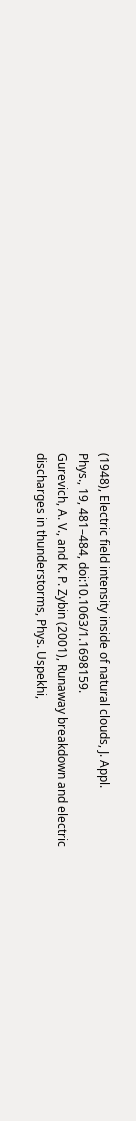(1948), Electric field intensity inside of natural clouds, J. Appl.
Phys., 19, 481–484, doi:10.1063/1.1698159.
Gurevich, A. V., and K. P. Zybin (2001), Runaway breakdown and electric
discharges in thunderstorms, Phys. Uspekhi,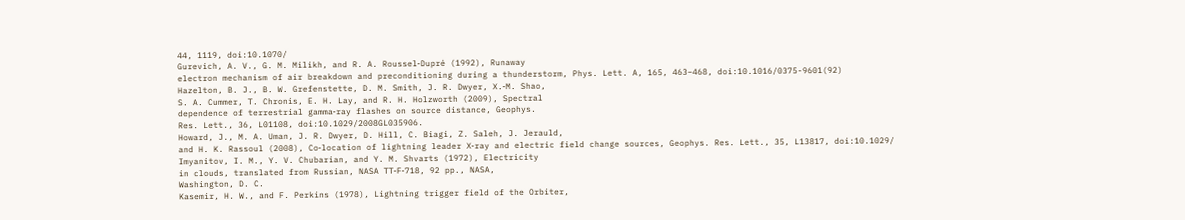44, 1119, doi:10.1070/
Gurevich, A. V., G. M. Milikh, and R. A. Roussel‐Dupré (1992), Runaway
electron mechanism of air breakdown and preconditioning during a thunderstorm, Phys. Lett. A, 165, 463–468, doi:10.1016/0375-9601(92)
Hazelton, B. J., B. W. Grefenstette, D. M. Smith, J. R. Dwyer, X.‐M. Shao,
S. A. Cummer, T. Chronis, E. H. Lay, and R. H. Holzworth (2009), Spectral
dependence of terrestrial gamma‐ray flashes on source distance, Geophys.
Res. Lett., 36, L01108, doi:10.1029/2008GL035906.
Howard, J., M. A. Uman, J. R. Dwyer, D. Hill, C. Biagi, Z. Saleh, J. Jerauld,
and H. K. Rassoul (2008), Co‐location of lightning leader X‐ray and electric field change sources, Geophys. Res. Lett., 35, L13817, doi:10.1029/
Imyanitov, I. M., Y. V. Chubarian, and Y. M. Shvarts (1972), Electricity
in clouds, translated from Russian, NASA TT‐F‐718, 92 pp., NASA,
Washington, D. C.
Kasemir, H. W., and F. Perkins (1978), Lightning trigger field of the Orbiter,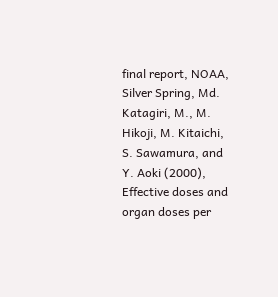final report, NOAA, Silver Spring, Md.
Katagiri, M., M. Hikoji, M. Kitaichi, S. Sawamura, and Y. Aoki (2000),
Effective doses and organ doses per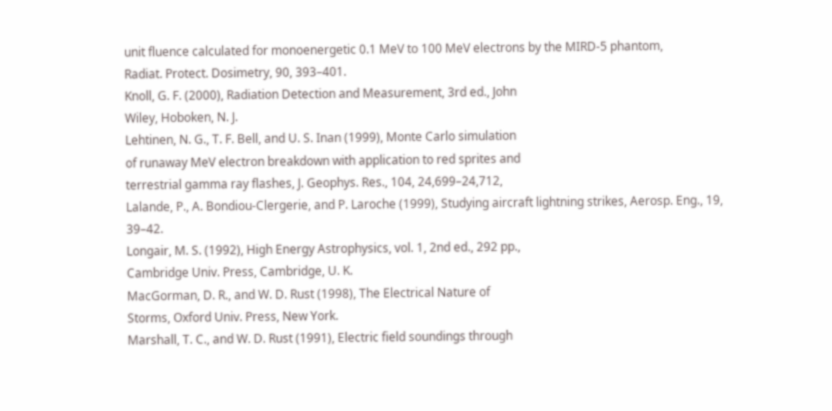unit fluence calculated for monoenergetic 0.1 MeV to 100 MeV electrons by the MIRD‐5 phantom,
Radiat. Protect. Dosimetry, 90, 393–401.
Knoll, G. F. (2000), Radiation Detection and Measurement, 3rd ed., John
Wiley, Hoboken, N. J.
Lehtinen, N. G., T. F. Bell, and U. S. Inan (1999), Monte Carlo simulation
of runaway MeV electron breakdown with application to red sprites and
terrestrial gamma ray flashes, J. Geophys. Res., 104, 24,699–24,712,
Lalande, P., A. Bondiou‐Clergerie, and P. Laroche (1999), Studying aircraft lightning strikes, Aerosp. Eng., 19, 39–42.
Longair, M. S. (1992), High Energy Astrophysics, vol. 1, 2nd ed., 292 pp.,
Cambridge Univ. Press, Cambridge, U. K.
MacGorman, D. R., and W. D. Rust (1998), The Electrical Nature of
Storms, Oxford Univ. Press, New York.
Marshall, T. C., and W. D. Rust (1991), Electric field soundings through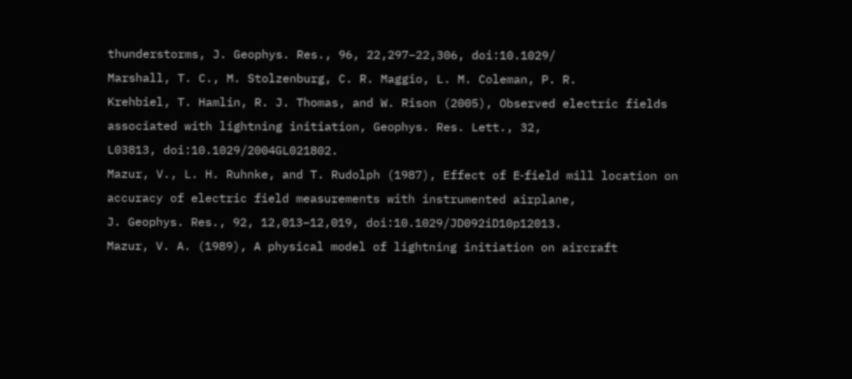thunderstorms, J. Geophys. Res., 96, 22,297–22,306, doi:10.1029/
Marshall, T. C., M. Stolzenburg, C. R. Maggio, L. M. Coleman, P. R.
Krehbiel, T. Hamlin, R. J. Thomas, and W. Rison (2005), Observed electric fields associated with lightning initiation, Geophys. Res. Lett., 32,
L03813, doi:10.1029/2004GL021802.
Mazur, V., L. H. Ruhnke, and T. Rudolph (1987), Effect of E‐field mill location on accuracy of electric field measurements with instrumented airplane,
J. Geophys. Res., 92, 12,013–12,019, doi:10.1029/JD092iD10p12013.
Mazur, V. A. (1989), A physical model of lightning initiation on aircraft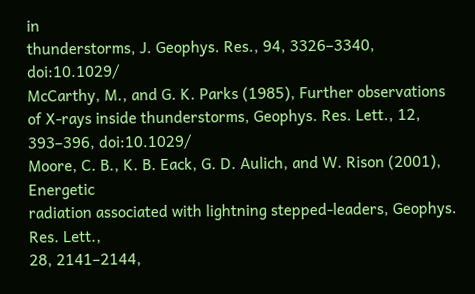in
thunderstorms, J. Geophys. Res., 94, 3326–3340, doi:10.1029/
McCarthy, M., and G. K. Parks (1985), Further observations of X‐rays inside thunderstorms, Geophys. Res. Lett., 12, 393–396, doi:10.1029/
Moore, C. B., K. B. Eack, G. D. Aulich, and W. Rison (2001), Energetic
radiation associated with lightning stepped‐leaders, Geophys. Res. Lett.,
28, 2141–2144,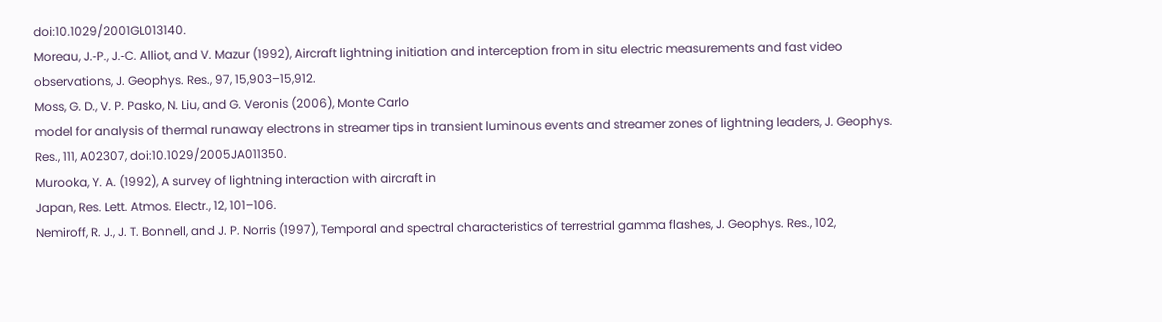doi:10.1029/2001GL013140.
Moreau, J.‐P., J.‐C. Alliot, and V. Mazur (1992), Aircraft lightning initiation and interception from in situ electric measurements and fast video
observations, J. Geophys. Res., 97, 15,903–15,912.
Moss, G. D., V. P. Pasko, N. Liu, and G. Veronis (2006), Monte Carlo
model for analysis of thermal runaway electrons in streamer tips in transient luminous events and streamer zones of lightning leaders, J. Geophys.
Res., 111, A02307, doi:10.1029/2005JA011350.
Murooka, Y. A. (1992), A survey of lightning interaction with aircraft in
Japan, Res. Lett. Atmos. Electr., 12, 101–106.
Nemiroff, R. J., J. T. Bonnell, and J. P. Norris (1997), Temporal and spectral characteristics of terrestrial gamma flashes, J. Geophys. Res., 102,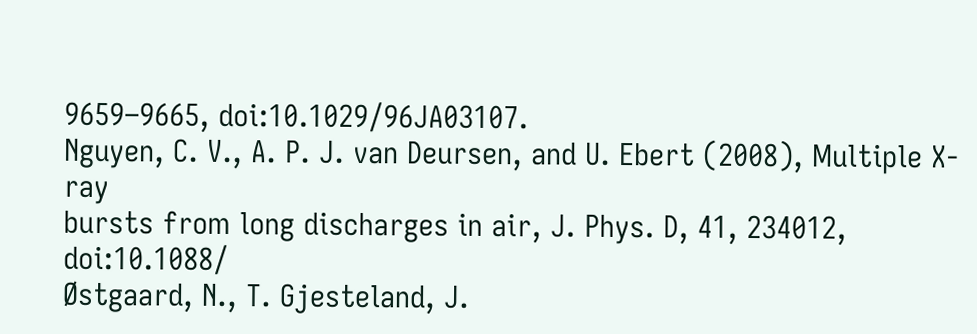9659–9665, doi:10.1029/96JA03107.
Nguyen, C. V., A. P. J. van Deursen, and U. Ebert (2008), Multiple X‐ray
bursts from long discharges in air, J. Phys. D, 41, 234012, doi:10.1088/
Østgaard, N., T. Gjesteland, J.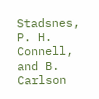Stadsnes, P. H. Connell, and B. Carlson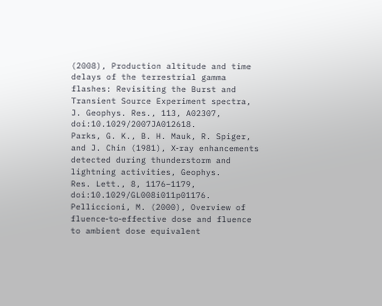(2008), Production altitude and time delays of the terrestrial gamma
flashes: Revisiting the Burst and Transient Source Experiment spectra,
J. Geophys. Res., 113, A02307, doi:10.1029/2007JA012618.
Parks, G. K., B. H. Mauk, R. Spiger, and J. Chin (1981), X‐ray enhancements detected during thunderstorm and lightning activities, Geophys.
Res. Lett., 8, 1176–1179, doi:10.1029/GL008i011p01176.
Pelliccioni, M. (2000), Overview of fluence‐to‐effective dose and fluence
to ambient dose equivalent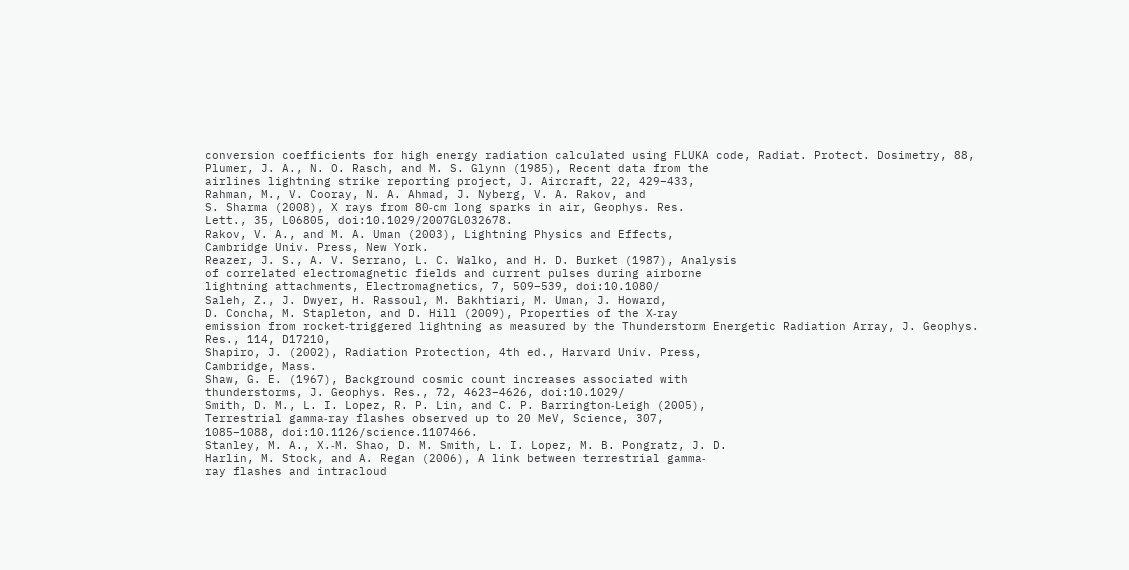conversion coefficients for high energy radiation calculated using FLUKA code, Radiat. Protect. Dosimetry, 88,
Plumer, J. A., N. O. Rasch, and M. S. Glynn (1985), Recent data from the
airlines lightning strike reporting project, J. Aircraft, 22, 429–433,
Rahman, M., V. Cooray, N. A. Ahmad, J. Nyberg, V. A. Rakov, and
S. Sharma (2008), X rays from 80‐cm long sparks in air, Geophys. Res.
Lett., 35, L06805, doi:10.1029/2007GL032678.
Rakov, V. A., and M. A. Uman (2003), Lightning Physics and Effects,
Cambridge Univ. Press, New York.
Reazer, J. S., A. V. Serrano, L. C. Walko, and H. D. Burket (1987), Analysis
of correlated electromagnetic fields and current pulses during airborne
lightning attachments, Electromagnetics, 7, 509–539, doi:10.1080/
Saleh, Z., J. Dwyer, H. Rassoul, M. Bakhtiari, M. Uman, J. Howard,
D. Concha, M. Stapleton, and D. Hill (2009), Properties of the X‐ray
emission from rocket‐triggered lightning as measured by the Thunderstorm Energetic Radiation Array, J. Geophys. Res., 114, D17210,
Shapiro, J. (2002), Radiation Protection, 4th ed., Harvard Univ. Press,
Cambridge, Mass.
Shaw, G. E. (1967), Background cosmic count increases associated with
thunderstorms, J. Geophys. Res., 72, 4623–4626, doi:10.1029/
Smith, D. M., L. I. Lopez, R. P. Lin, and C. P. Barrington‐Leigh (2005),
Terrestrial gamma‐ray flashes observed up to 20 MeV, Science, 307,
1085–1088, doi:10.1126/science.1107466.
Stanley, M. A., X.‐M. Shao, D. M. Smith, L. I. Lopez, M. B. Pongratz, J. D.
Harlin, M. Stock, and A. Regan (2006), A link between terrestrial gamma‐
ray flashes and intracloud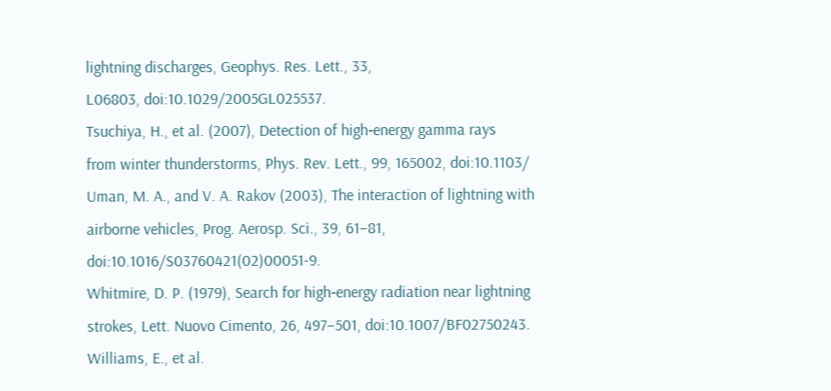lightning discharges, Geophys. Res. Lett., 33,
L06803, doi:10.1029/2005GL025537.
Tsuchiya, H., et al. (2007), Detection of high‐energy gamma rays
from winter thunderstorms, Phys. Rev. Lett., 99, 165002, doi:10.1103/
Uman, M. A., and V. A. Rakov (2003), The interaction of lightning with
airborne vehicles, Prog. Aerosp. Sci., 39, 61–81, doi:10.1016/S03760421(02)00051-9.
Whitmire, D. P. (1979), Search for high‐energy radiation near lightning
strokes, Lett. Nuovo Cimento, 26, 497–501, doi:10.1007/BF02750243.
Williams, E., et al.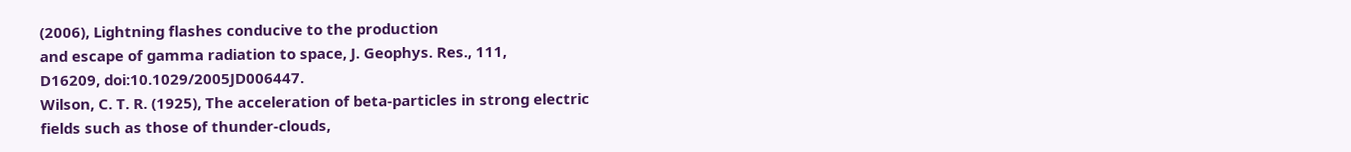(2006), Lightning flashes conducive to the production
and escape of gamma radiation to space, J. Geophys. Res., 111,
D16209, doi:10.1029/2005JD006447.
Wilson, C. T. R. (1925), The acceleration of beta‐particles in strong electric
fields such as those of thunder‐clouds,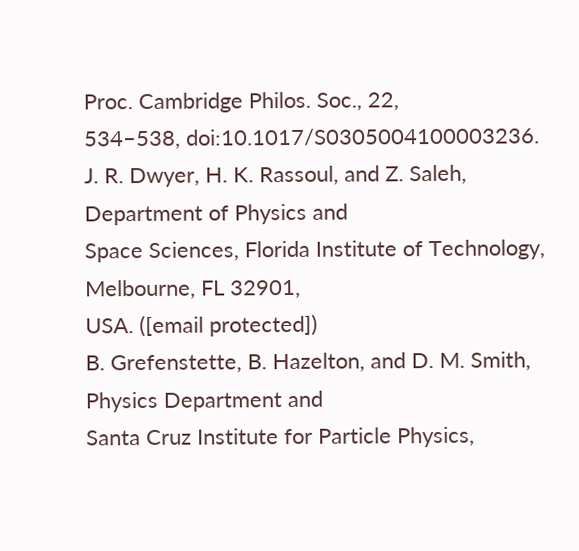Proc. Cambridge Philos. Soc., 22,
534–538, doi:10.1017/S0305004100003236.
J. R. Dwyer, H. K. Rassoul, and Z. Saleh, Department of Physics and
Space Sciences, Florida Institute of Technology, Melbourne, FL 32901,
USA. ([email protected])
B. Grefenstette, B. Hazelton, and D. M. Smith, Physics Department and
Santa Cruz Institute for Particle Physics,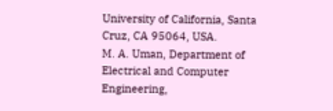University of California, Santa
Cruz, CA 95064, USA.
M. A. Uman, Department of Electrical and Computer Engineering,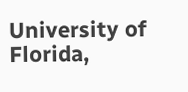University of Florida,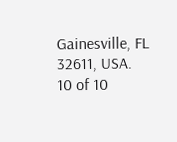Gainesville, FL 32611, USA.
10 of 10